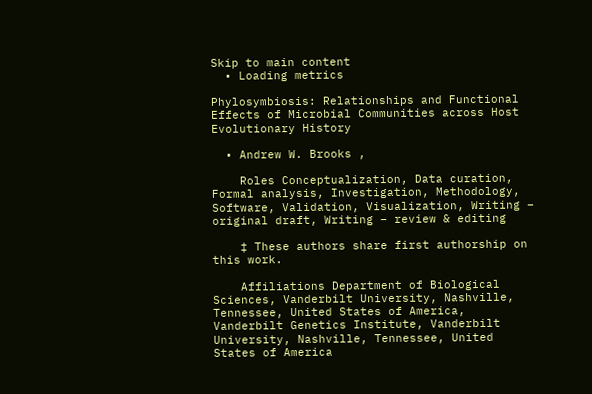Skip to main content
  • Loading metrics

Phylosymbiosis: Relationships and Functional Effects of Microbial Communities across Host Evolutionary History

  • Andrew W. Brooks ,

    Roles Conceptualization, Data curation, Formal analysis, Investigation, Methodology, Software, Validation, Visualization, Writing – original draft, Writing – review & editing

    ‡ These authors share first authorship on this work.

    Affiliations Department of Biological Sciences, Vanderbilt University, Nashville, Tennessee, United States of America, Vanderbilt Genetics Institute, Vanderbilt University, Nashville, Tennessee, United States of America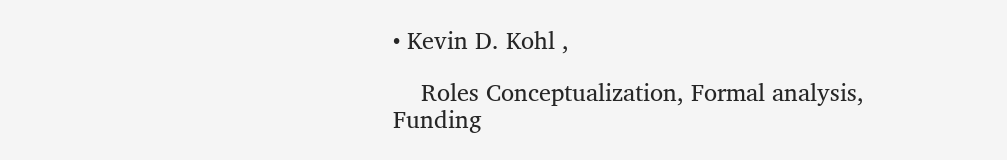• Kevin D. Kohl ,

    Roles Conceptualization, Formal analysis, Funding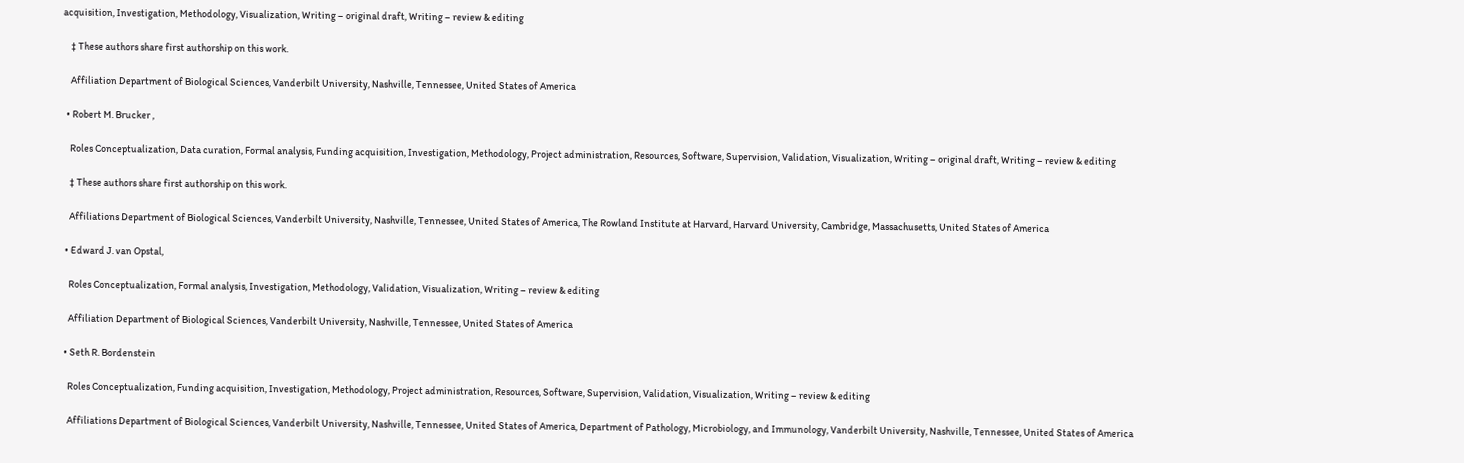acquisition, Investigation, Methodology, Visualization, Writing – original draft, Writing – review & editing

    ‡ These authors share first authorship on this work.

    Affiliation Department of Biological Sciences, Vanderbilt University, Nashville, Tennessee, United States of America

  • Robert M. Brucker ,

    Roles Conceptualization, Data curation, Formal analysis, Funding acquisition, Investigation, Methodology, Project administration, Resources, Software, Supervision, Validation, Visualization, Writing – original draft, Writing – review & editing

    ‡ These authors share first authorship on this work.

    Affiliations Department of Biological Sciences, Vanderbilt University, Nashville, Tennessee, United States of America, The Rowland Institute at Harvard, Harvard University, Cambridge, Massachusetts, United States of America

  • Edward J. van Opstal,

    Roles Conceptualization, Formal analysis, Investigation, Methodology, Validation, Visualization, Writing – review & editing

    Affiliation Department of Biological Sciences, Vanderbilt University, Nashville, Tennessee, United States of America

  • Seth R. Bordenstein

    Roles Conceptualization, Funding acquisition, Investigation, Methodology, Project administration, Resources, Software, Supervision, Validation, Visualization, Writing – review & editing

    Affiliations Department of Biological Sciences, Vanderbilt University, Nashville, Tennessee, United States of America, Department of Pathology, Microbiology, and Immunology, Vanderbilt University, Nashville, Tennessee, United States of America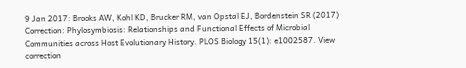9 Jan 2017: Brooks AW, Kohl KD, Brucker RM, van Opstal EJ, Bordenstein SR (2017) Correction: Phylosymbiosis: Relationships and Functional Effects of Microbial Communities across Host Evolutionary History. PLOS Biology 15(1): e1002587. View correction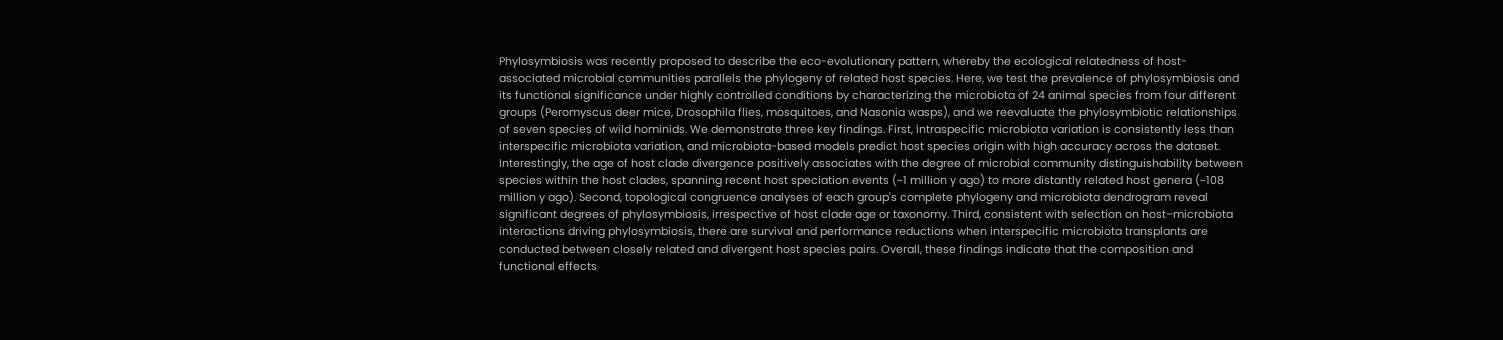Phylosymbiosis was recently proposed to describe the eco-evolutionary pattern, whereby the ecological relatedness of host-associated microbial communities parallels the phylogeny of related host species. Here, we test the prevalence of phylosymbiosis and its functional significance under highly controlled conditions by characterizing the microbiota of 24 animal species from four different groups (Peromyscus deer mice, Drosophila flies, mosquitoes, and Nasonia wasps), and we reevaluate the phylosymbiotic relationships of seven species of wild hominids. We demonstrate three key findings. First, intraspecific microbiota variation is consistently less than interspecific microbiota variation, and microbiota-based models predict host species origin with high accuracy across the dataset. Interestingly, the age of host clade divergence positively associates with the degree of microbial community distinguishability between species within the host clades, spanning recent host speciation events (~1 million y ago) to more distantly related host genera (~108 million y ago). Second, topological congruence analyses of each group's complete phylogeny and microbiota dendrogram reveal significant degrees of phylosymbiosis, irrespective of host clade age or taxonomy. Third, consistent with selection on host–microbiota interactions driving phylosymbiosis, there are survival and performance reductions when interspecific microbiota transplants are conducted between closely related and divergent host species pairs. Overall, these findings indicate that the composition and functional effects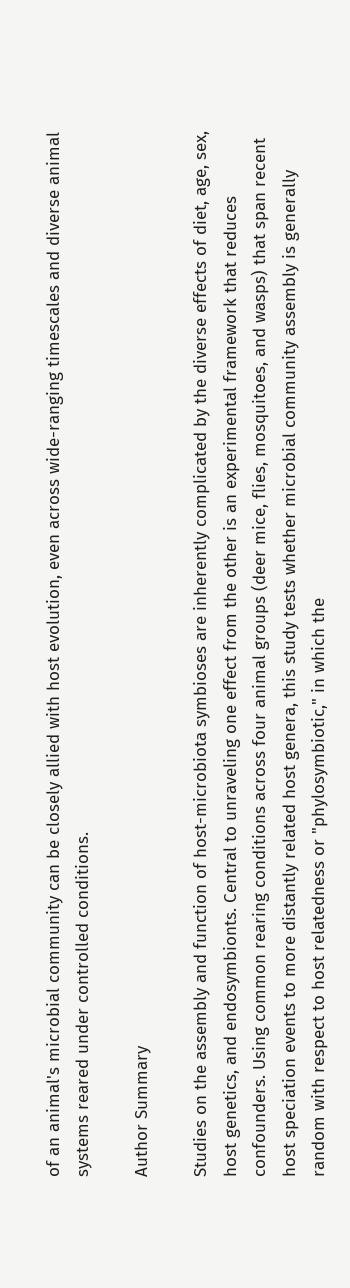of an animal's microbial community can be closely allied with host evolution, even across wide-ranging timescales and diverse animal systems reared under controlled conditions.

Author Summary

Studies on the assembly and function of host-microbiota symbioses are inherently complicated by the diverse effects of diet, age, sex, host genetics, and endosymbionts. Central to unraveling one effect from the other is an experimental framework that reduces confounders. Using common rearing conditions across four animal groups (deer mice, flies, mosquitoes, and wasps) that span recent host speciation events to more distantly related host genera, this study tests whether microbial community assembly is generally random with respect to host relatedness or "phylosymbiotic," in which the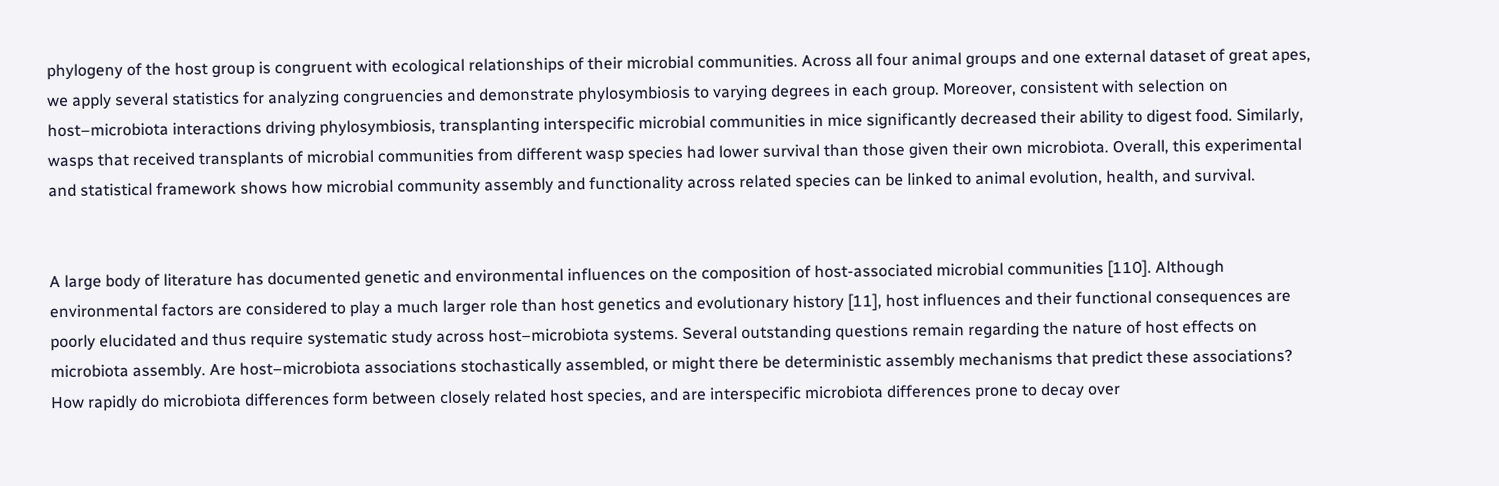phylogeny of the host group is congruent with ecological relationships of their microbial communities. Across all four animal groups and one external dataset of great apes, we apply several statistics for analyzing congruencies and demonstrate phylosymbiosis to varying degrees in each group. Moreover, consistent with selection on host–microbiota interactions driving phylosymbiosis, transplanting interspecific microbial communities in mice significantly decreased their ability to digest food. Similarly, wasps that received transplants of microbial communities from different wasp species had lower survival than those given their own microbiota. Overall, this experimental and statistical framework shows how microbial community assembly and functionality across related species can be linked to animal evolution, health, and survival.


A large body of literature has documented genetic and environmental influences on the composition of host-associated microbial communities [110]. Although environmental factors are considered to play a much larger role than host genetics and evolutionary history [11], host influences and their functional consequences are poorly elucidated and thus require systematic study across host–microbiota systems. Several outstanding questions remain regarding the nature of host effects on microbiota assembly. Are host–microbiota associations stochastically assembled, or might there be deterministic assembly mechanisms that predict these associations? How rapidly do microbiota differences form between closely related host species, and are interspecific microbiota differences prone to decay over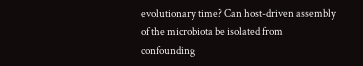evolutionary time? Can host-driven assembly of the microbiota be isolated from confounding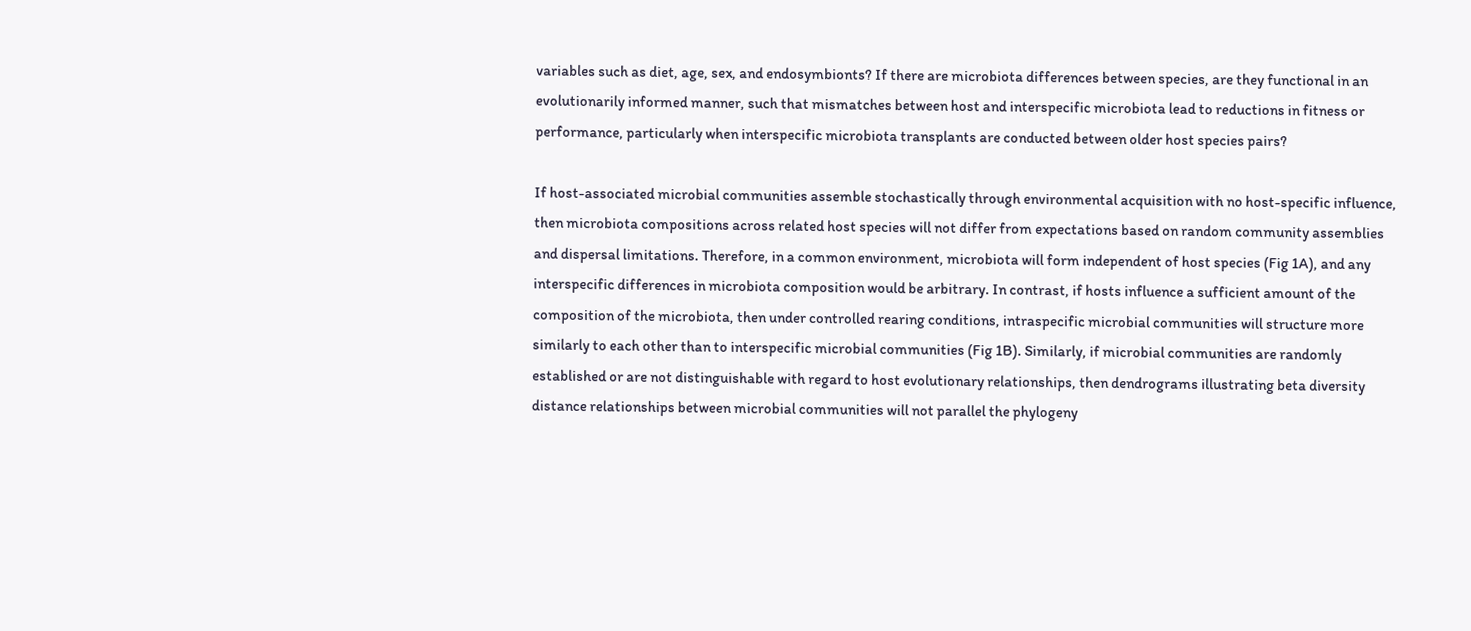variables such as diet, age, sex, and endosymbionts? If there are microbiota differences between species, are they functional in an evolutionarily informed manner, such that mismatches between host and interspecific microbiota lead to reductions in fitness or performance, particularly when interspecific microbiota transplants are conducted between older host species pairs?

If host-associated microbial communities assemble stochastically through environmental acquisition with no host-specific influence, then microbiota compositions across related host species will not differ from expectations based on random community assemblies and dispersal limitations. Therefore, in a common environment, microbiota will form independent of host species (Fig 1A), and any interspecific differences in microbiota composition would be arbitrary. In contrast, if hosts influence a sufficient amount of the composition of the microbiota, then under controlled rearing conditions, intraspecific microbial communities will structure more similarly to each other than to interspecific microbial communities (Fig 1B). Similarly, if microbial communities are randomly established or are not distinguishable with regard to host evolutionary relationships, then dendrograms illustrating beta diversity distance relationships between microbial communities will not parallel the phylogeny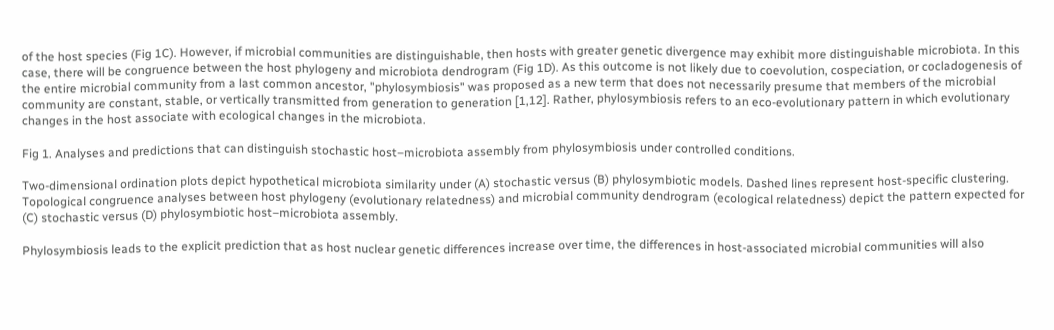of the host species (Fig 1C). However, if microbial communities are distinguishable, then hosts with greater genetic divergence may exhibit more distinguishable microbiota. In this case, there will be congruence between the host phylogeny and microbiota dendrogram (Fig 1D). As this outcome is not likely due to coevolution, cospeciation, or cocladogenesis of the entire microbial community from a last common ancestor, "phylosymbiosis" was proposed as a new term that does not necessarily presume that members of the microbial community are constant, stable, or vertically transmitted from generation to generation [1,12]. Rather, phylosymbiosis refers to an eco-evolutionary pattern in which evolutionary changes in the host associate with ecological changes in the microbiota.

Fig 1. Analyses and predictions that can distinguish stochastic host–microbiota assembly from phylosymbiosis under controlled conditions.

Two-dimensional ordination plots depict hypothetical microbiota similarity under (A) stochastic versus (B) phylosymbiotic models. Dashed lines represent host-specific clustering. Topological congruence analyses between host phylogeny (evolutionary relatedness) and microbial community dendrogram (ecological relatedness) depict the pattern expected for (C) stochastic versus (D) phylosymbiotic host–microbiota assembly.

Phylosymbiosis leads to the explicit prediction that as host nuclear genetic differences increase over time, the differences in host-associated microbial communities will also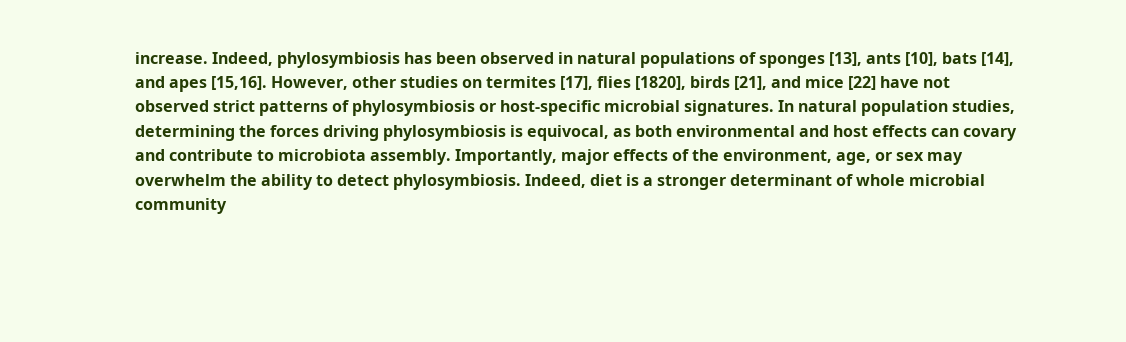increase. Indeed, phylosymbiosis has been observed in natural populations of sponges [13], ants [10], bats [14], and apes [15,16]. However, other studies on termites [17], flies [1820], birds [21], and mice [22] have not observed strict patterns of phylosymbiosis or host-specific microbial signatures. In natural population studies, determining the forces driving phylosymbiosis is equivocal, as both environmental and host effects can covary and contribute to microbiota assembly. Importantly, major effects of the environment, age, or sex may overwhelm the ability to detect phylosymbiosis. Indeed, diet is a stronger determinant of whole microbial community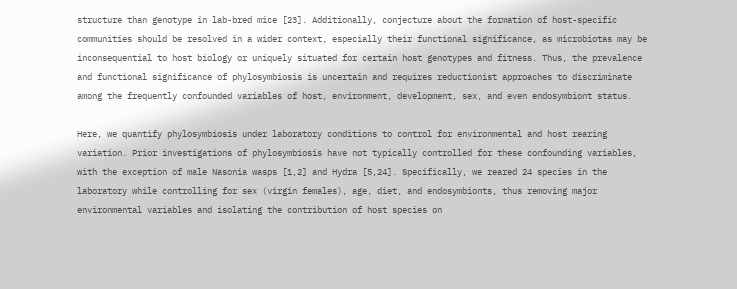structure than genotype in lab-bred mice [23]. Additionally, conjecture about the formation of host-specific communities should be resolved in a wider context, especially their functional significance, as microbiotas may be inconsequential to host biology or uniquely situated for certain host genotypes and fitness. Thus, the prevalence and functional significance of phylosymbiosis is uncertain and requires reductionist approaches to discriminate among the frequently confounded variables of host, environment, development, sex, and even endosymbiont status.

Here, we quantify phylosymbiosis under laboratory conditions to control for environmental and host rearing variation. Prior investigations of phylosymbiosis have not typically controlled for these confounding variables, with the exception of male Nasonia wasps [1,2] and Hydra [5,24]. Specifically, we reared 24 species in the laboratory while controlling for sex (virgin females), age, diet, and endosymbionts, thus removing major environmental variables and isolating the contribution of host species on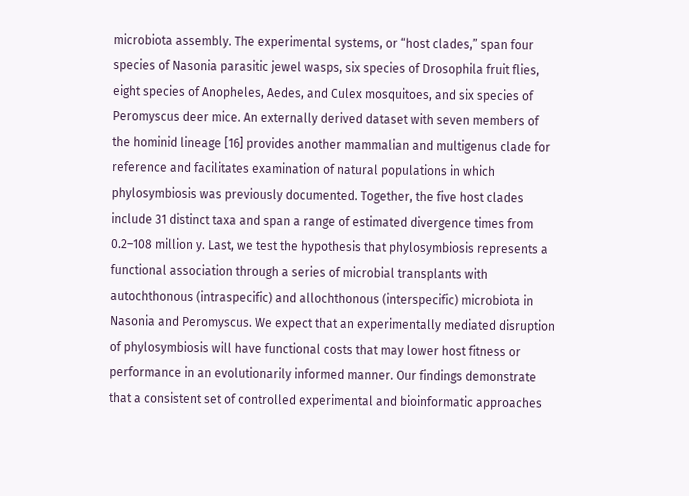microbiota assembly. The experimental systems, or “host clades,” span four species of Nasonia parasitic jewel wasps, six species of Drosophila fruit flies, eight species of Anopheles, Aedes, and Culex mosquitoes, and six species of Peromyscus deer mice. An externally derived dataset with seven members of the hominid lineage [16] provides another mammalian and multigenus clade for reference and facilitates examination of natural populations in which phylosymbiosis was previously documented. Together, the five host clades include 31 distinct taxa and span a range of estimated divergence times from 0.2–108 million y. Last, we test the hypothesis that phylosymbiosis represents a functional association through a series of microbial transplants with autochthonous (intraspecific) and allochthonous (interspecific) microbiota in Nasonia and Peromyscus. We expect that an experimentally mediated disruption of phylosymbiosis will have functional costs that may lower host fitness or performance in an evolutionarily informed manner. Our findings demonstrate that a consistent set of controlled experimental and bioinformatic approaches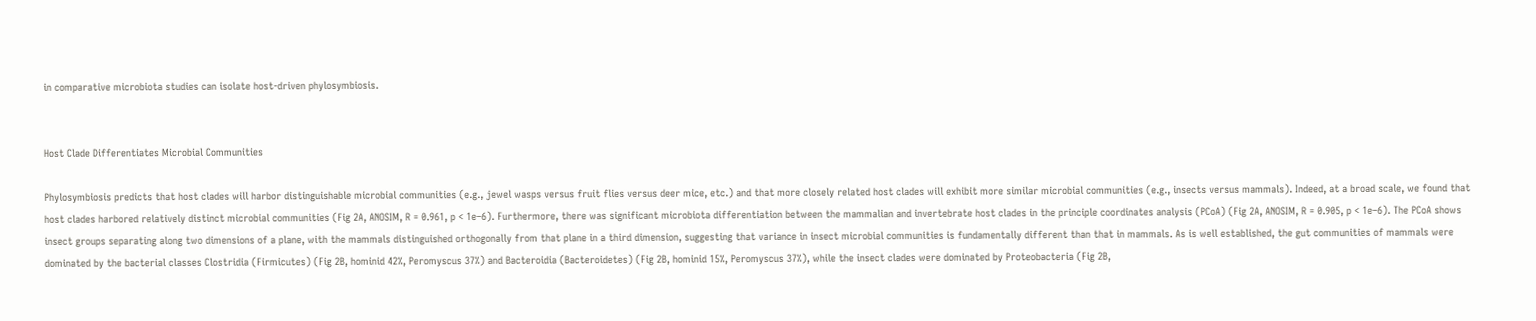in comparative microbiota studies can isolate host-driven phylosymbiosis.


Host Clade Differentiates Microbial Communities

Phylosymbiosis predicts that host clades will harbor distinguishable microbial communities (e.g., jewel wasps versus fruit flies versus deer mice, etc.) and that more closely related host clades will exhibit more similar microbial communities (e.g., insects versus mammals). Indeed, at a broad scale, we found that host clades harbored relatively distinct microbial communities (Fig 2A, ANOSIM, R = 0.961, p < 1e–6). Furthermore, there was significant microbiota differentiation between the mammalian and invertebrate host clades in the principle coordinates analysis (PCoA) (Fig 2A, ANOSIM, R = 0.905, p < 1e–6). The PCoA shows insect groups separating along two dimensions of a plane, with the mammals distinguished orthogonally from that plane in a third dimension, suggesting that variance in insect microbial communities is fundamentally different than that in mammals. As is well established, the gut communities of mammals were dominated by the bacterial classes Clostridia (Firmicutes) (Fig 2B, hominid 42%, Peromyscus 37%) and Bacteroidia (Bacteroidetes) (Fig 2B, hominid 15%, Peromyscus 37%), while the insect clades were dominated by Proteobacteria (Fig 2B,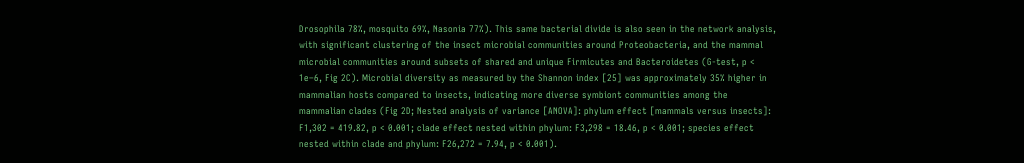Drosophila 78%, mosquito 69%, Nasonia 77%). This same bacterial divide is also seen in the network analysis, with significant clustering of the insect microbial communities around Proteobacteria, and the mammal microbial communities around subsets of shared and unique Firmicutes and Bacteroidetes (G-test, p < 1e–6, Fig 2C). Microbial diversity as measured by the Shannon index [25] was approximately 35% higher in mammalian hosts compared to insects, indicating more diverse symbiont communities among the mammalian clades (Fig 2D; Nested analysis of variance [ANOVA]: phylum effect [mammals versus insects]: F1,302 = 419.82, p < 0.001; clade effect nested within phylum: F3,298 = 18.46, p < 0.001; species effect nested within clade and phylum: F26,272 = 7.94, p < 0.001).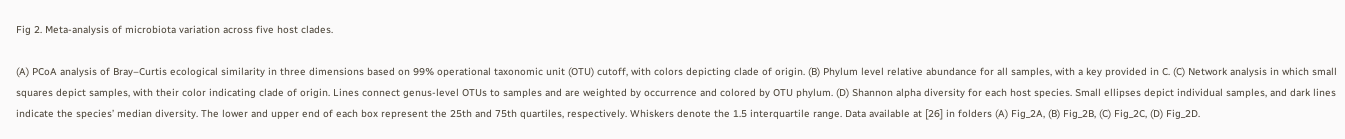Fig 2. Meta-analysis of microbiota variation across five host clades.

(A) PCoA analysis of Bray–Curtis ecological similarity in three dimensions based on 99% operational taxonomic unit (OTU) cutoff, with colors depicting clade of origin. (B) Phylum level relative abundance for all samples, with a key provided in C. (C) Network analysis in which small squares depict samples, with their color indicating clade of origin. Lines connect genus-level OTUs to samples and are weighted by occurrence and colored by OTU phylum. (D) Shannon alpha diversity for each host species. Small ellipses depict individual samples, and dark lines indicate the species’ median diversity. The lower and upper end of each box represent the 25th and 75th quartiles, respectively. Whiskers denote the 1.5 interquartile range. Data available at [26] in folders (A) Fig_2A, (B) Fig_2B, (C) Fig_2C, (D) Fig_2D.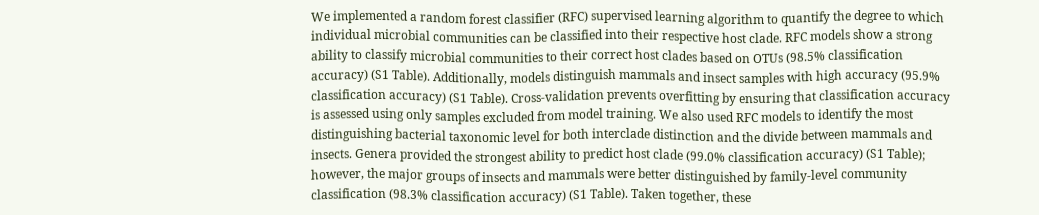We implemented a random forest classifier (RFC) supervised learning algorithm to quantify the degree to which individual microbial communities can be classified into their respective host clade. RFC models show a strong ability to classify microbial communities to their correct host clades based on OTUs (98.5% classification accuracy) (S1 Table). Additionally, models distinguish mammals and insect samples with high accuracy (95.9% classification accuracy) (S1 Table). Cross-validation prevents overfitting by ensuring that classification accuracy is assessed using only samples excluded from model training. We also used RFC models to identify the most distinguishing bacterial taxonomic level for both interclade distinction and the divide between mammals and insects. Genera provided the strongest ability to predict host clade (99.0% classification accuracy) (S1 Table); however, the major groups of insects and mammals were better distinguished by family-level community classification (98.3% classification accuracy) (S1 Table). Taken together, these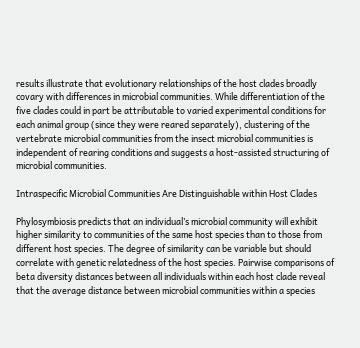results illustrate that evolutionary relationships of the host clades broadly covary with differences in microbial communities. While differentiation of the five clades could in part be attributable to varied experimental conditions for each animal group (since they were reared separately), clustering of the vertebrate microbial communities from the insect microbial communities is independent of rearing conditions and suggests a host-assisted structuring of microbial communities.

Intraspecific Microbial Communities Are Distinguishable within Host Clades

Phylosymbiosis predicts that an individual’s microbial community will exhibit higher similarity to communities of the same host species than to those from different host species. The degree of similarity can be variable but should correlate with genetic relatedness of the host species. Pairwise comparisons of beta diversity distances between all individuals within each host clade reveal that the average distance between microbial communities within a species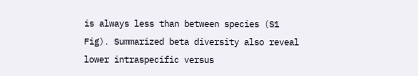is always less than between species (S1 Fig). Summarized beta diversity also reveal lower intraspecific versus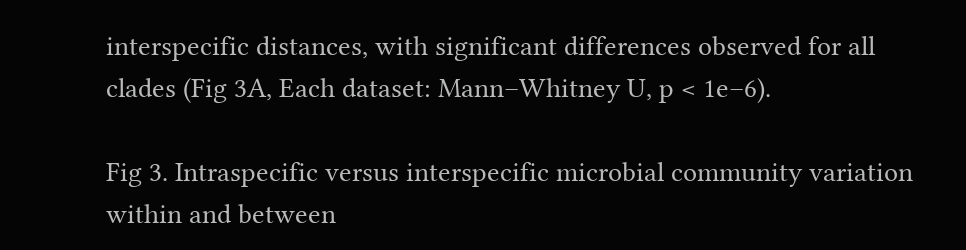interspecific distances, with significant differences observed for all clades (Fig 3A, Each dataset: Mann–Whitney U, p < 1e–6).

Fig 3. Intraspecific versus interspecific microbial community variation within and between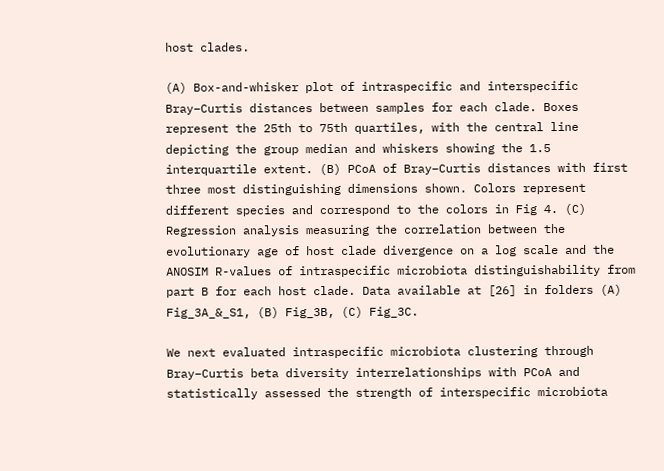host clades.

(A) Box-and-whisker plot of intraspecific and interspecific Bray–Curtis distances between samples for each clade. Boxes represent the 25th to 75th quartiles, with the central line depicting the group median and whiskers showing the 1.5 interquartile extent. (B) PCoA of Bray–Curtis distances with first three most distinguishing dimensions shown. Colors represent different species and correspond to the colors in Fig 4. (C) Regression analysis measuring the correlation between the evolutionary age of host clade divergence on a log scale and the ANOSIM R-values of intraspecific microbiota distinguishability from part B for each host clade. Data available at [26] in folders (A) Fig_3A_&_S1, (B) Fig_3B, (C) Fig_3C.

We next evaluated intraspecific microbiota clustering through Bray–Curtis beta diversity interrelationships with PCoA and statistically assessed the strength of interspecific microbiota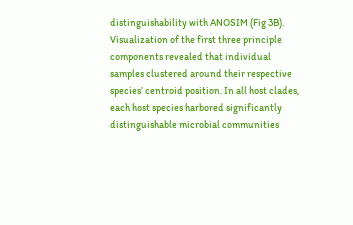distinguishability with ANOSIM (Fig 3B). Visualization of the first three principle components revealed that individual samples clustered around their respective species’ centroid position. In all host clades, each host species harbored significantly distinguishable microbial communities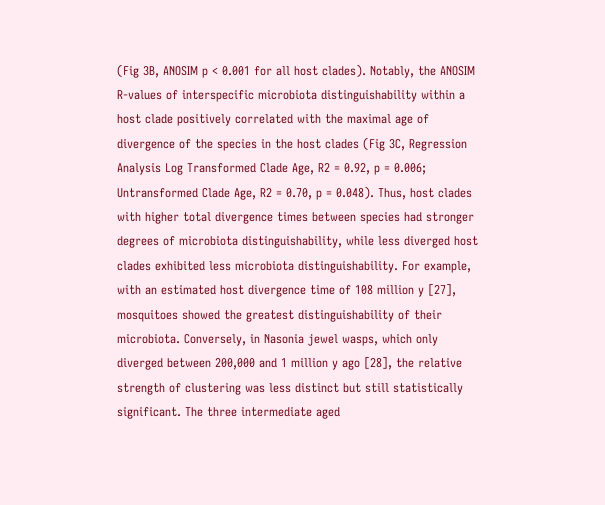(Fig 3B, ANOSIM p < 0.001 for all host clades). Notably, the ANOSIM R-values of interspecific microbiota distinguishability within a host clade positively correlated with the maximal age of divergence of the species in the host clades (Fig 3C, Regression Analysis Log Transformed Clade Age, R2 = 0.92, p = 0.006; Untransformed Clade Age, R2 = 0.70, p = 0.048). Thus, host clades with higher total divergence times between species had stronger degrees of microbiota distinguishability, while less diverged host clades exhibited less microbiota distinguishability. For example, with an estimated host divergence time of 108 million y [27], mosquitoes showed the greatest distinguishability of their microbiota. Conversely, in Nasonia jewel wasps, which only diverged between 200,000 and 1 million y ago [28], the relative strength of clustering was less distinct but still statistically significant. The three intermediate aged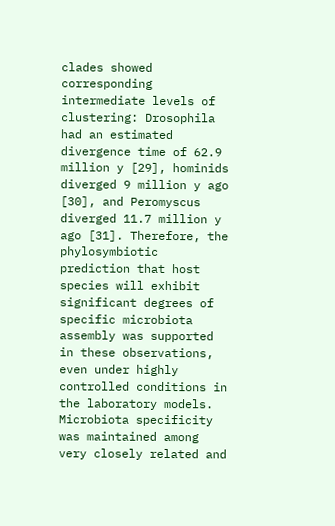clades showed corresponding intermediate levels of clustering: Drosophila had an estimated divergence time of 62.9 million y [29], hominids diverged 9 million y ago [30], and Peromyscus diverged 11.7 million y ago [31]. Therefore, the phylosymbiotic prediction that host species will exhibit significant degrees of specific microbiota assembly was supported in these observations, even under highly controlled conditions in the laboratory models. Microbiota specificity was maintained among very closely related and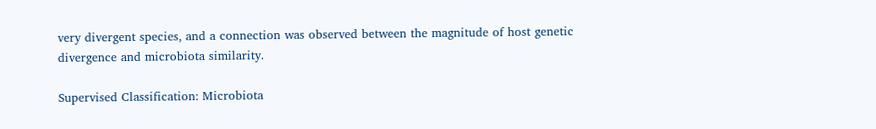very divergent species, and a connection was observed between the magnitude of host genetic divergence and microbiota similarity.

Supervised Classification: Microbiota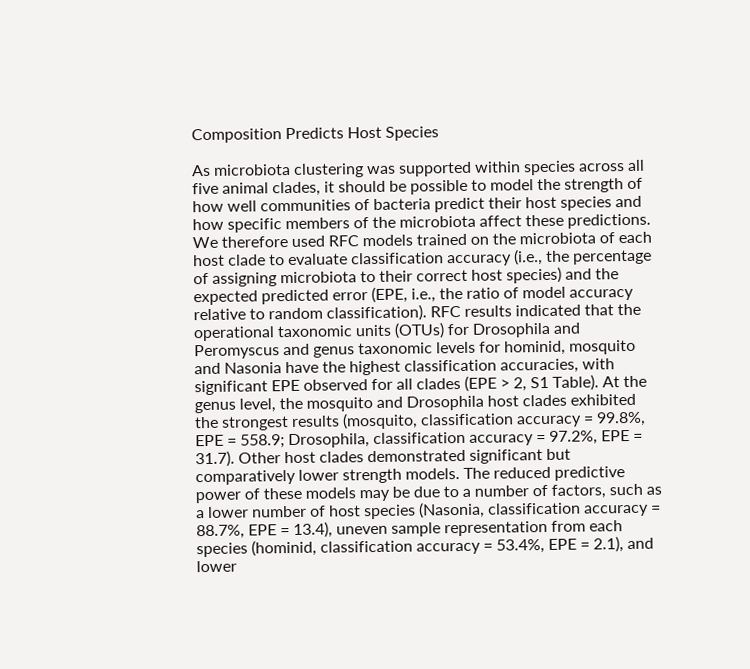Composition Predicts Host Species

As microbiota clustering was supported within species across all five animal clades, it should be possible to model the strength of how well communities of bacteria predict their host species and how specific members of the microbiota affect these predictions. We therefore used RFC models trained on the microbiota of each host clade to evaluate classification accuracy (i.e., the percentage of assigning microbiota to their correct host species) and the expected predicted error (EPE, i.e., the ratio of model accuracy relative to random classification). RFC results indicated that the operational taxonomic units (OTUs) for Drosophila and Peromyscus and genus taxonomic levels for hominid, mosquito and Nasonia have the highest classification accuracies, with significant EPE observed for all clades (EPE > 2, S1 Table). At the genus level, the mosquito and Drosophila host clades exhibited the strongest results (mosquito, classification accuracy = 99.8%, EPE = 558.9; Drosophila, classification accuracy = 97.2%, EPE = 31.7). Other host clades demonstrated significant but comparatively lower strength models. The reduced predictive power of these models may be due to a number of factors, such as a lower number of host species (Nasonia, classification accuracy = 88.7%, EPE = 13.4), uneven sample representation from each species (hominid, classification accuracy = 53.4%, EPE = 2.1), and lower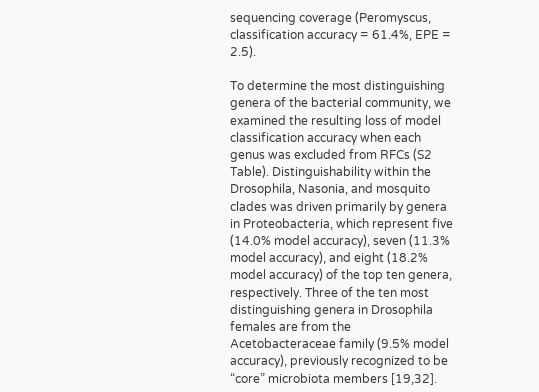sequencing coverage (Peromyscus, classification accuracy = 61.4%, EPE = 2.5).

To determine the most distinguishing genera of the bacterial community, we examined the resulting loss of model classification accuracy when each genus was excluded from RFCs (S2 Table). Distinguishability within the Drosophila, Nasonia, and mosquito clades was driven primarily by genera in Proteobacteria, which represent five (14.0% model accuracy), seven (11.3% model accuracy), and eight (18.2% model accuracy) of the top ten genera, respectively. Three of the ten most distinguishing genera in Drosophila females are from the Acetobacteraceae family (9.5% model accuracy), previously recognized to be “core” microbiota members [19,32].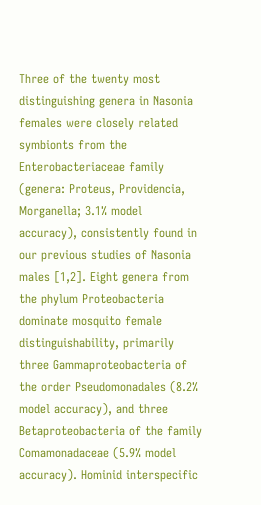Three of the twenty most distinguishing genera in Nasonia females were closely related symbionts from the Enterobacteriaceae family (genera: Proteus, Providencia, Morganella; 3.1% model accuracy), consistently found in our previous studies of Nasonia males [1,2]. Eight genera from the phylum Proteobacteria dominate mosquito female distinguishability, primarily three Gammaproteobacteria of the order Pseudomonadales (8.2% model accuracy), and three Betaproteobacteria of the family Comamonadaceae (5.9% model accuracy). Hominid interspecific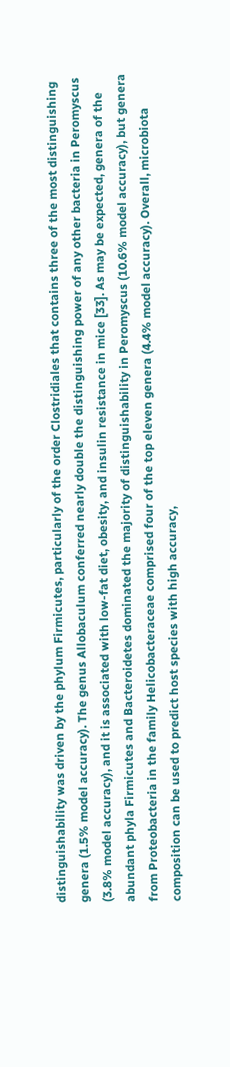distinguishability was driven by the phylum Firmicutes, particularly of the order Clostridiales that contains three of the most distinguishing genera (1.5% model accuracy). The genus Allobaculum conferred nearly double the distinguishing power of any other bacteria in Peromyscus (3.8% model accuracy), and it is associated with low-fat diet, obesity, and insulin resistance in mice [33]. As may be expected, genera of the abundant phyla Firmicutes and Bacteroidetes dominated the majority of distinguishability in Peromyscus (10.6% model accuracy), but genera from Proteobacteria in the family Helicobacteraceae comprised four of the top eleven genera (4.4% model accuracy). Overall, microbiota composition can be used to predict host species with high accuracy,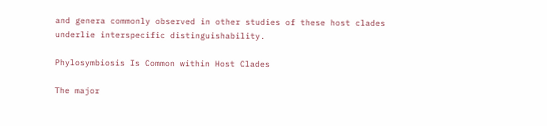and genera commonly observed in other studies of these host clades underlie interspecific distinguishability.

Phylosymbiosis Is Common within Host Clades

The major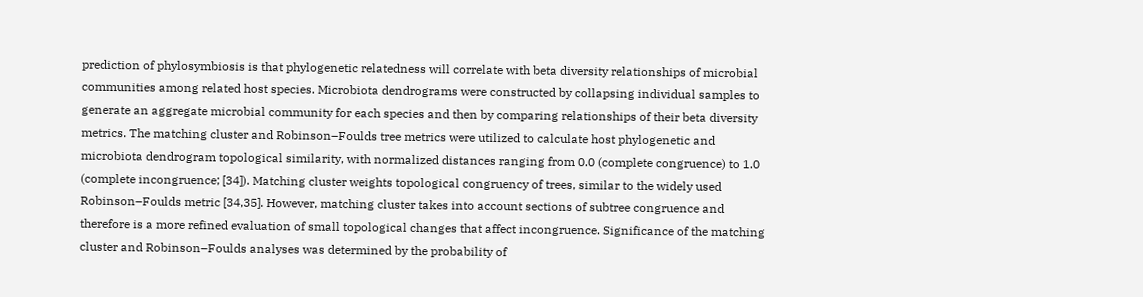prediction of phylosymbiosis is that phylogenetic relatedness will correlate with beta diversity relationships of microbial communities among related host species. Microbiota dendrograms were constructed by collapsing individual samples to generate an aggregate microbial community for each species and then by comparing relationships of their beta diversity metrics. The matching cluster and Robinson–Foulds tree metrics were utilized to calculate host phylogenetic and microbiota dendrogram topological similarity, with normalized distances ranging from 0.0 (complete congruence) to 1.0 (complete incongruence; [34]). Matching cluster weights topological congruency of trees, similar to the widely used Robinson–Foulds metric [34,35]. However, matching cluster takes into account sections of subtree congruence and therefore is a more refined evaluation of small topological changes that affect incongruence. Significance of the matching cluster and Robinson–Foulds analyses was determined by the probability of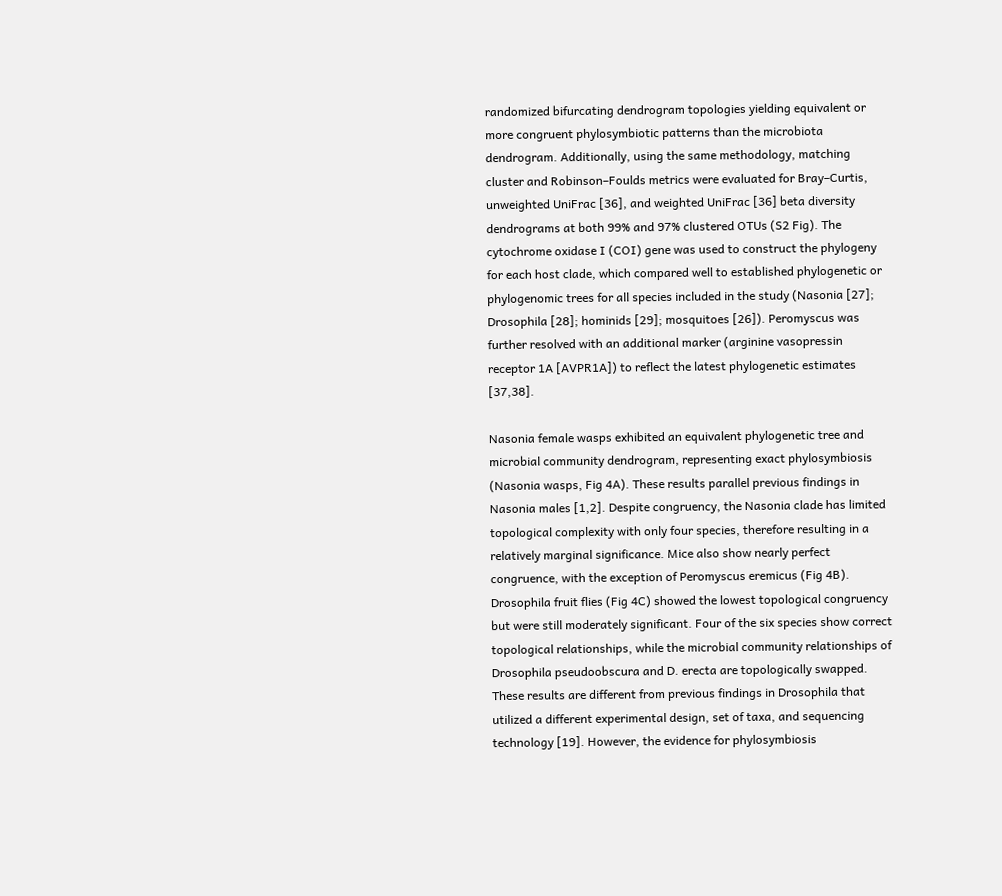randomized bifurcating dendrogram topologies yielding equivalent or more congruent phylosymbiotic patterns than the microbiota dendrogram. Additionally, using the same methodology, matching cluster and Robinson–Foulds metrics were evaluated for Bray–Curtis, unweighted UniFrac [36], and weighted UniFrac [36] beta diversity dendrograms at both 99% and 97% clustered OTUs (S2 Fig). The cytochrome oxidase I (COI) gene was used to construct the phylogeny for each host clade, which compared well to established phylogenetic or phylogenomic trees for all species included in the study (Nasonia [27]; Drosophila [28]; hominids [29]; mosquitoes [26]). Peromyscus was further resolved with an additional marker (arginine vasopressin receptor 1A [AVPR1A]) to reflect the latest phylogenetic estimates [37,38].

Nasonia female wasps exhibited an equivalent phylogenetic tree and microbial community dendrogram, representing exact phylosymbiosis (Nasonia wasps, Fig 4A). These results parallel previous findings in Nasonia males [1,2]. Despite congruency, the Nasonia clade has limited topological complexity with only four species, therefore resulting in a relatively marginal significance. Mice also show nearly perfect congruence, with the exception of Peromyscus eremicus (Fig 4B). Drosophila fruit flies (Fig 4C) showed the lowest topological congruency but were still moderately significant. Four of the six species show correct topological relationships, while the microbial community relationships of Drosophila pseudoobscura and D. erecta are topologically swapped. These results are different from previous findings in Drosophila that utilized a different experimental design, set of taxa, and sequencing technology [19]. However, the evidence for phylosymbiosis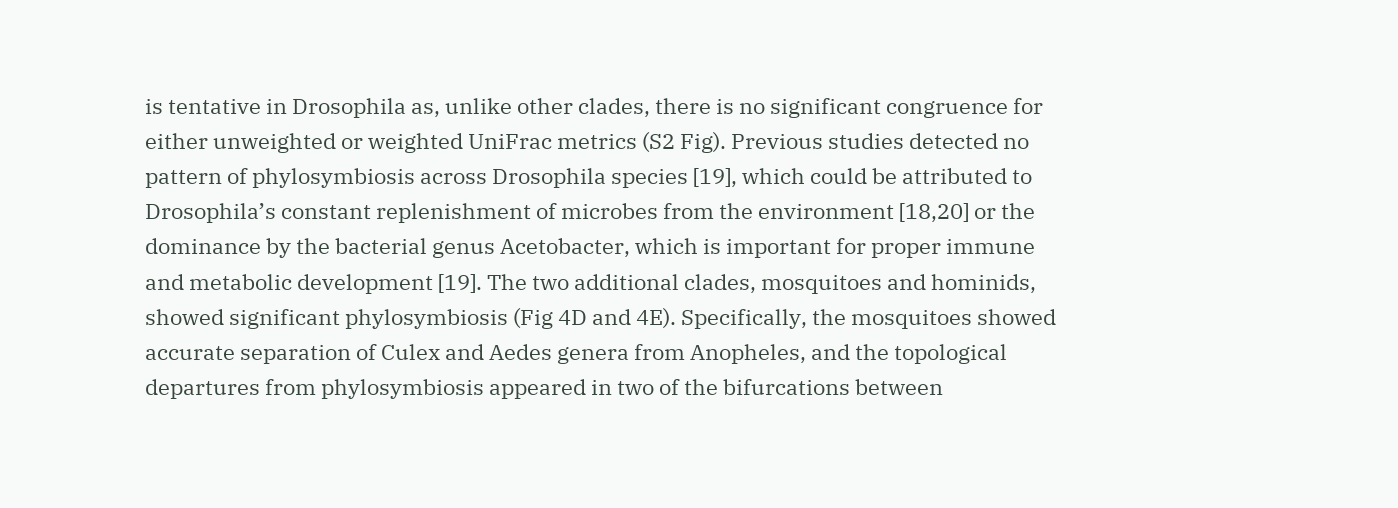is tentative in Drosophila as, unlike other clades, there is no significant congruence for either unweighted or weighted UniFrac metrics (S2 Fig). Previous studies detected no pattern of phylosymbiosis across Drosophila species [19], which could be attributed to Drosophila’s constant replenishment of microbes from the environment [18,20] or the dominance by the bacterial genus Acetobacter, which is important for proper immune and metabolic development [19]. The two additional clades, mosquitoes and hominids, showed significant phylosymbiosis (Fig 4D and 4E). Specifically, the mosquitoes showed accurate separation of Culex and Aedes genera from Anopheles, and the topological departures from phylosymbiosis appeared in two of the bifurcations between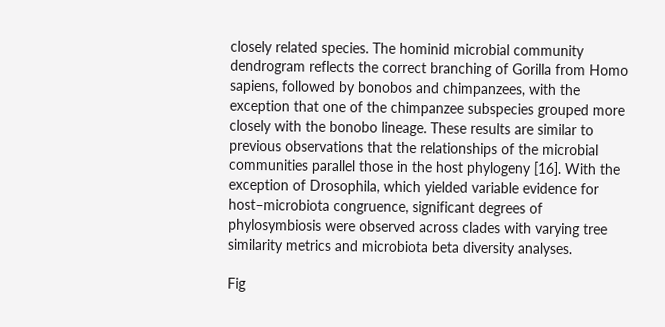closely related species. The hominid microbial community dendrogram reflects the correct branching of Gorilla from Homo sapiens, followed by bonobos and chimpanzees, with the exception that one of the chimpanzee subspecies grouped more closely with the bonobo lineage. These results are similar to previous observations that the relationships of the microbial communities parallel those in the host phylogeny [16]. With the exception of Drosophila, which yielded variable evidence for host–microbiota congruence, significant degrees of phylosymbiosis were observed across clades with varying tree similarity metrics and microbiota beta diversity analyses.

Fig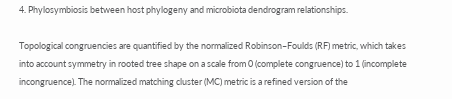4. Phylosymbiosis between host phylogeny and microbiota dendrogram relationships.

Topological congruencies are quantified by the normalized Robinson–Foulds (RF) metric, which takes into account symmetry in rooted tree shape on a scale from 0 (complete congruence) to 1 (incomplete incongruence). The normalized matching cluster (MC) metric is a refined version of the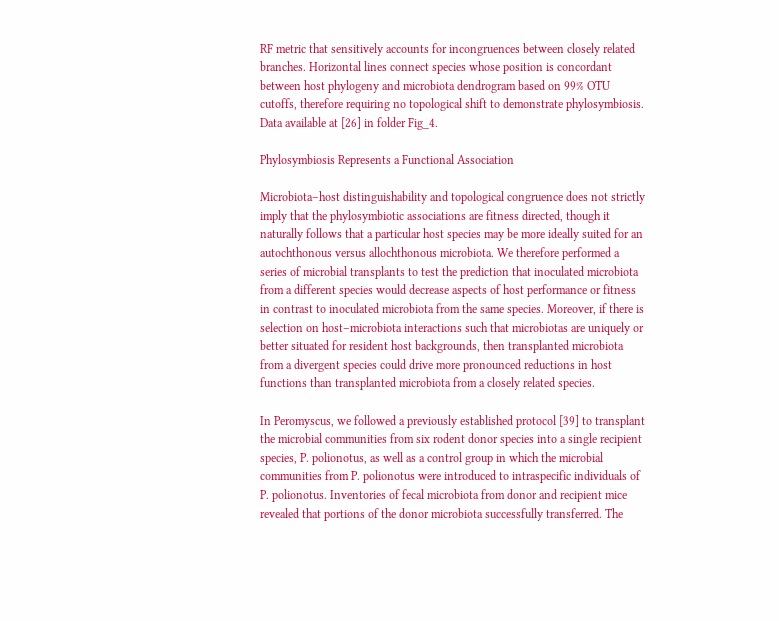RF metric that sensitively accounts for incongruences between closely related branches. Horizontal lines connect species whose position is concordant between host phylogeny and microbiota dendrogram based on 99% OTU cutoffs, therefore requiring no topological shift to demonstrate phylosymbiosis. Data available at [26] in folder Fig_4.

Phylosymbiosis Represents a Functional Association

Microbiota–host distinguishability and topological congruence does not strictly imply that the phylosymbiotic associations are fitness directed, though it naturally follows that a particular host species may be more ideally suited for an autochthonous versus allochthonous microbiota. We therefore performed a series of microbial transplants to test the prediction that inoculated microbiota from a different species would decrease aspects of host performance or fitness in contrast to inoculated microbiota from the same species. Moreover, if there is selection on host–microbiota interactions such that microbiotas are uniquely or better situated for resident host backgrounds, then transplanted microbiota from a divergent species could drive more pronounced reductions in host functions than transplanted microbiota from a closely related species.

In Peromyscus, we followed a previously established protocol [39] to transplant the microbial communities from six rodent donor species into a single recipient species, P. polionotus, as well as a control group in which the microbial communities from P. polionotus were introduced to intraspecific individuals of P. polionotus. Inventories of fecal microbiota from donor and recipient mice revealed that portions of the donor microbiota successfully transferred. The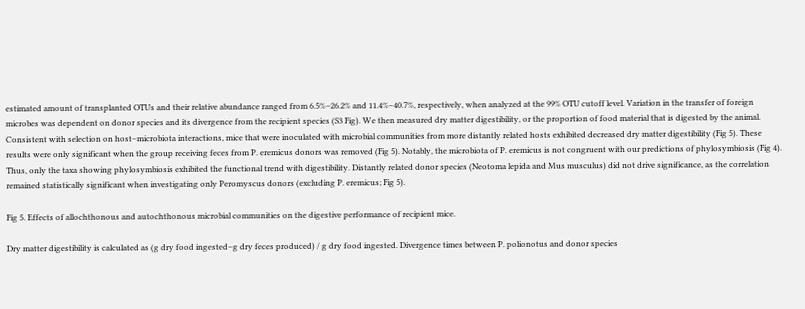estimated amount of transplanted OTUs and their relative abundance ranged from 6.5%–26.2% and 11.4%–40.7%, respectively, when analyzed at the 99% OTU cutoff level. Variation in the transfer of foreign microbes was dependent on donor species and its divergence from the recipient species (S3 Fig). We then measured dry matter digestibility, or the proportion of food material that is digested by the animal. Consistent with selection on host–microbiota interactions, mice that were inoculated with microbial communities from more distantly related hosts exhibited decreased dry matter digestibility (Fig 5). These results were only significant when the group receiving feces from P. eremicus donors was removed (Fig 5). Notably, the microbiota of P. eremicus is not congruent with our predictions of phylosymbiosis (Fig 4). Thus, only the taxa showing phylosymbiosis exhibited the functional trend with digestibility. Distantly related donor species (Neotoma lepida and Mus musculus) did not drive significance, as the correlation remained statistically significant when investigating only Peromyscus donors (excluding P. eremicus; Fig 5).

Fig 5. Effects of allochthonous and autochthonous microbial communities on the digestive performance of recipient mice.

Dry matter digestibility is calculated as (g dry food ingested–g dry feces produced) / g dry food ingested. Divergence times between P. polionotus and donor species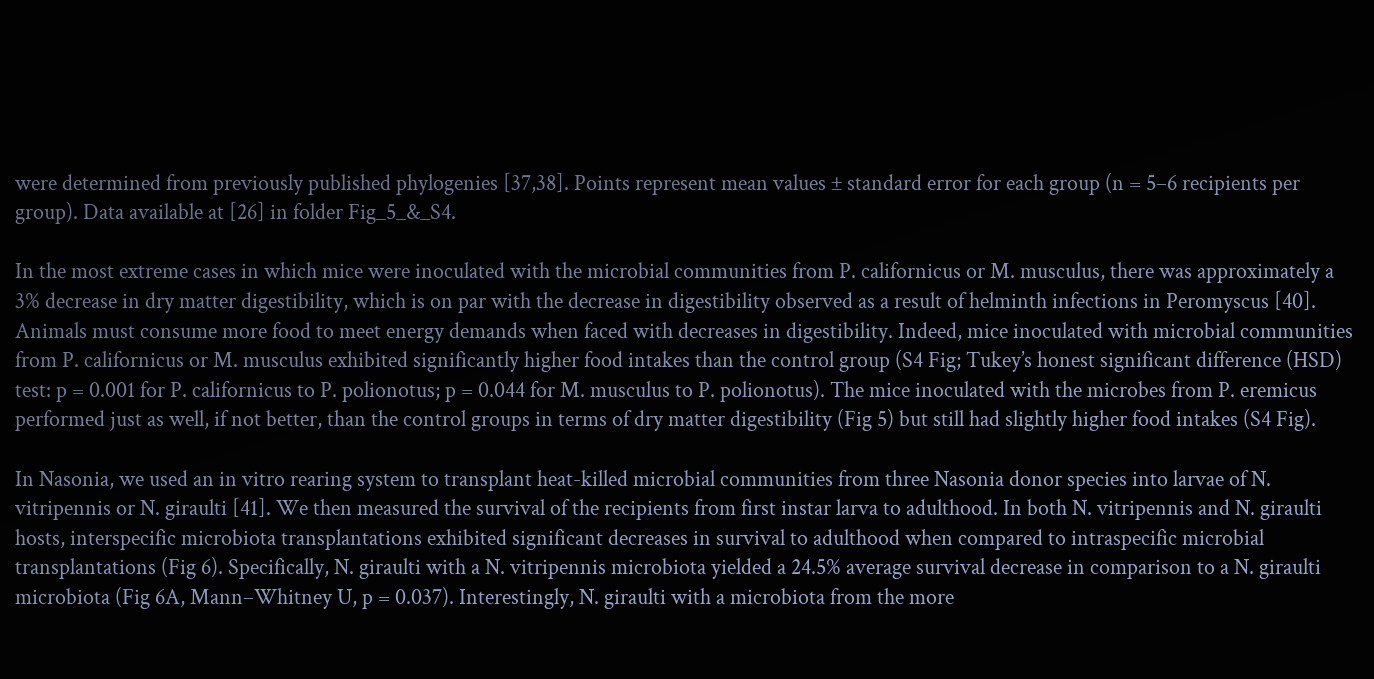were determined from previously published phylogenies [37,38]. Points represent mean values ± standard error for each group (n = 5–6 recipients per group). Data available at [26] in folder Fig_5_&_S4.

In the most extreme cases in which mice were inoculated with the microbial communities from P. californicus or M. musculus, there was approximately a 3% decrease in dry matter digestibility, which is on par with the decrease in digestibility observed as a result of helminth infections in Peromyscus [40]. Animals must consume more food to meet energy demands when faced with decreases in digestibility. Indeed, mice inoculated with microbial communities from P. californicus or M. musculus exhibited significantly higher food intakes than the control group (S4 Fig; Tukey’s honest significant difference (HSD) test: p = 0.001 for P. californicus to P. polionotus; p = 0.044 for M. musculus to P. polionotus). The mice inoculated with the microbes from P. eremicus performed just as well, if not better, than the control groups in terms of dry matter digestibility (Fig 5) but still had slightly higher food intakes (S4 Fig).

In Nasonia, we used an in vitro rearing system to transplant heat-killed microbial communities from three Nasonia donor species into larvae of N. vitripennis or N. giraulti [41]. We then measured the survival of the recipients from first instar larva to adulthood. In both N. vitripennis and N. giraulti hosts, interspecific microbiota transplantations exhibited significant decreases in survival to adulthood when compared to intraspecific microbial transplantations (Fig 6). Specifically, N. giraulti with a N. vitripennis microbiota yielded a 24.5% average survival decrease in comparison to a N. giraulti microbiota (Fig 6A, Mann–Whitney U, p = 0.037). Interestingly, N. giraulti with a microbiota from the more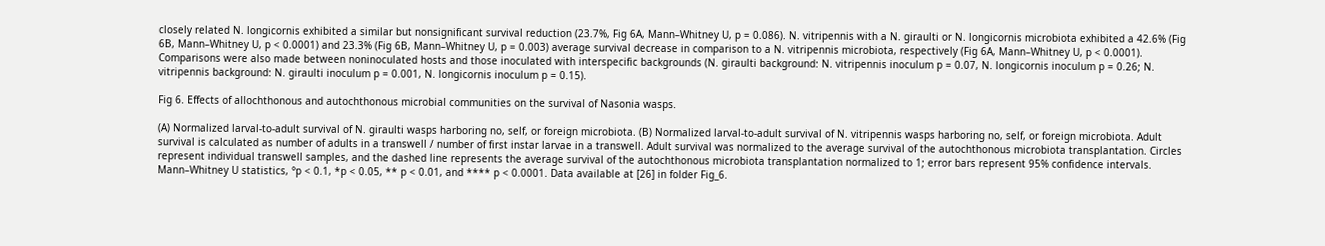closely related N. longicornis exhibited a similar but nonsignificant survival reduction (23.7%, Fig 6A, Mann–Whitney U, p = 0.086). N. vitripennis with a N. giraulti or N. longicornis microbiota exhibited a 42.6% (Fig 6B, Mann–Whitney U, p < 0.0001) and 23.3% (Fig 6B, Mann–Whitney U, p = 0.003) average survival decrease in comparison to a N. vitripennis microbiota, respectively (Fig 6A, Mann–Whitney U, p < 0.0001). Comparisons were also made between noninoculated hosts and those inoculated with interspecific backgrounds (N. giraulti background: N. vitripennis inoculum p = 0.07, N. longicornis inoculum p = 0.26; N. vitripennis background: N. giraulti inoculum p = 0.001, N. longicornis inoculum p = 0.15).

Fig 6. Effects of allochthonous and autochthonous microbial communities on the survival of Nasonia wasps.

(A) Normalized larval-to-adult survival of N. giraulti wasps harboring no, self, or foreign microbiota. (B) Normalized larval-to-adult survival of N. vitripennis wasps harboring no, self, or foreign microbiota. Adult survival is calculated as number of adults in a transwell / number of first instar larvae in a transwell. Adult survival was normalized to the average survival of the autochthonous microbiota transplantation. Circles represent individual transwell samples, and the dashed line represents the average survival of the autochthonous microbiota transplantation normalized to 1; error bars represent 95% confidence intervals. Mann–Whitney U statistics, °p < 0.1, *p < 0.05, ** p < 0.01, and **** p < 0.0001. Data available at [26] in folder Fig_6.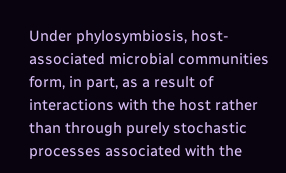Under phylosymbiosis, host-associated microbial communities form, in part, as a result of interactions with the host rather than through purely stochastic processes associated with the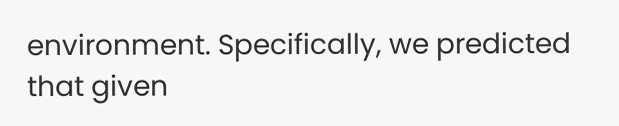environment. Specifically, we predicted that given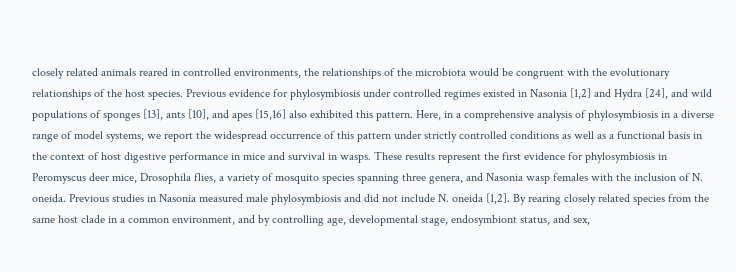closely related animals reared in controlled environments, the relationships of the microbiota would be congruent with the evolutionary relationships of the host species. Previous evidence for phylosymbiosis under controlled regimes existed in Nasonia [1,2] and Hydra [24], and wild populations of sponges [13], ants [10], and apes [15,16] also exhibited this pattern. Here, in a comprehensive analysis of phylosymbiosis in a diverse range of model systems, we report the widespread occurrence of this pattern under strictly controlled conditions as well as a functional basis in the context of host digestive performance in mice and survival in wasps. These results represent the first evidence for phylosymbiosis in Peromyscus deer mice, Drosophila flies, a variety of mosquito species spanning three genera, and Nasonia wasp females with the inclusion of N. oneida. Previous studies in Nasonia measured male phylosymbiosis and did not include N. oneida [1,2]. By rearing closely related species from the same host clade in a common environment, and by controlling age, developmental stage, endosymbiont status, and sex,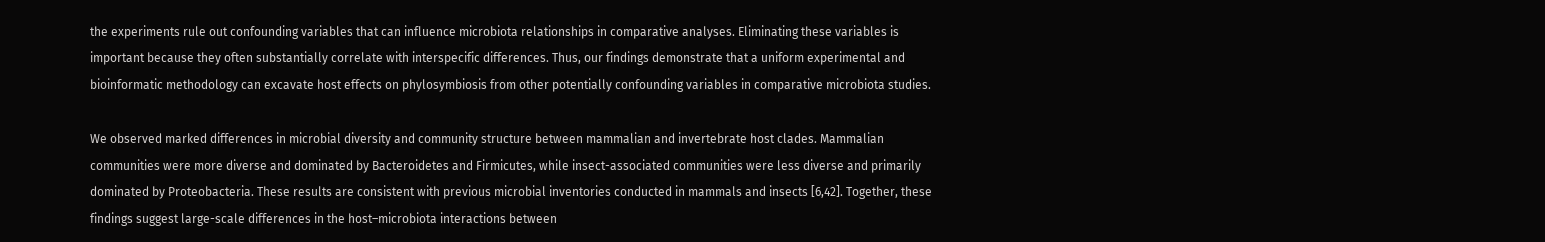the experiments rule out confounding variables that can influence microbiota relationships in comparative analyses. Eliminating these variables is important because they often substantially correlate with interspecific differences. Thus, our findings demonstrate that a uniform experimental and bioinformatic methodology can excavate host effects on phylosymbiosis from other potentially confounding variables in comparative microbiota studies.

We observed marked differences in microbial diversity and community structure between mammalian and invertebrate host clades. Mammalian communities were more diverse and dominated by Bacteroidetes and Firmicutes, while insect-associated communities were less diverse and primarily dominated by Proteobacteria. These results are consistent with previous microbial inventories conducted in mammals and insects [6,42]. Together, these findings suggest large-scale differences in the host–microbiota interactions between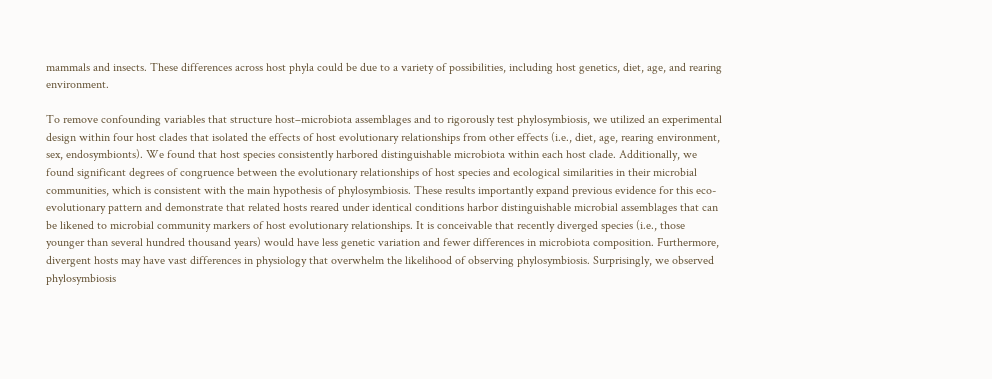mammals and insects. These differences across host phyla could be due to a variety of possibilities, including host genetics, diet, age, and rearing environment.

To remove confounding variables that structure host–microbiota assemblages and to rigorously test phylosymbiosis, we utilized an experimental design within four host clades that isolated the effects of host evolutionary relationships from other effects (i.e., diet, age, rearing environment, sex, endosymbionts). We found that host species consistently harbored distinguishable microbiota within each host clade. Additionally, we found significant degrees of congruence between the evolutionary relationships of host species and ecological similarities in their microbial communities, which is consistent with the main hypothesis of phylosymbiosis. These results importantly expand previous evidence for this eco-evolutionary pattern and demonstrate that related hosts reared under identical conditions harbor distinguishable microbial assemblages that can be likened to microbial community markers of host evolutionary relationships. It is conceivable that recently diverged species (i.e., those younger than several hundred thousand years) would have less genetic variation and fewer differences in microbiota composition. Furthermore, divergent hosts may have vast differences in physiology that overwhelm the likelihood of observing phylosymbiosis. Surprisingly, we observed phylosymbiosis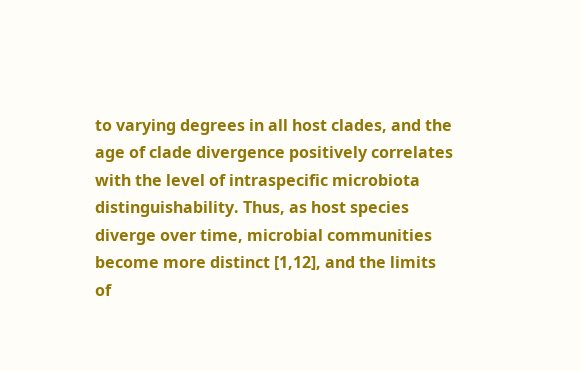to varying degrees in all host clades, and the age of clade divergence positively correlates with the level of intraspecific microbiota distinguishability. Thus, as host species diverge over time, microbial communities become more distinct [1,12], and the limits of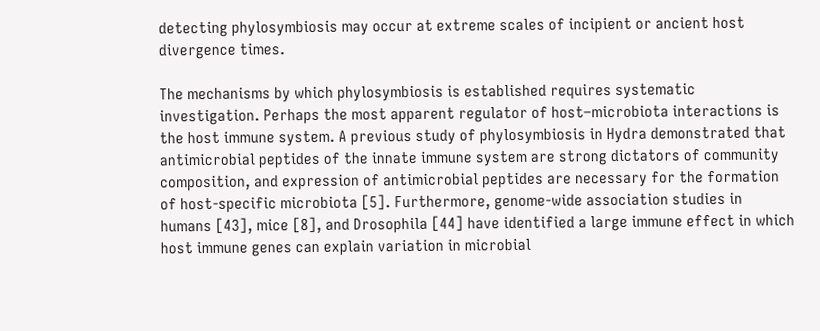detecting phylosymbiosis may occur at extreme scales of incipient or ancient host divergence times.

The mechanisms by which phylosymbiosis is established requires systematic investigation. Perhaps the most apparent regulator of host–microbiota interactions is the host immune system. A previous study of phylosymbiosis in Hydra demonstrated that antimicrobial peptides of the innate immune system are strong dictators of community composition, and expression of antimicrobial peptides are necessary for the formation of host-specific microbiota [5]. Furthermore, genome-wide association studies in humans [43], mice [8], and Drosophila [44] have identified a large immune effect in which host immune genes can explain variation in microbial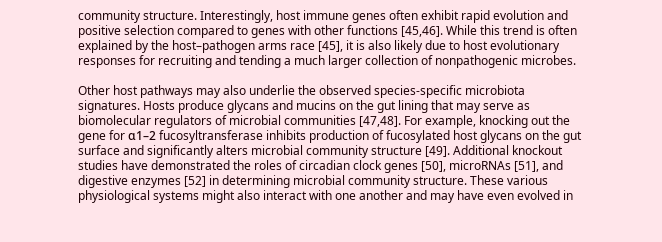community structure. Interestingly, host immune genes often exhibit rapid evolution and positive selection compared to genes with other functions [45,46]. While this trend is often explained by the host–pathogen arms race [45], it is also likely due to host evolutionary responses for recruiting and tending a much larger collection of nonpathogenic microbes.

Other host pathways may also underlie the observed species-specific microbiota signatures. Hosts produce glycans and mucins on the gut lining that may serve as biomolecular regulators of microbial communities [47,48]. For example, knocking out the gene for α1–2 fucosyltransferase inhibits production of fucosylated host glycans on the gut surface and significantly alters microbial community structure [49]. Additional knockout studies have demonstrated the roles of circadian clock genes [50], microRNAs [51], and digestive enzymes [52] in determining microbial community structure. These various physiological systems might also interact with one another and may have even evolved in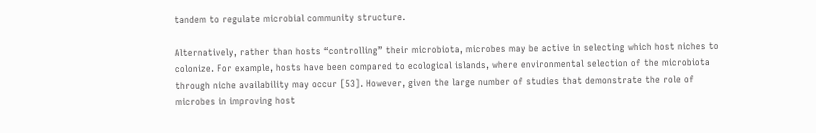tandem to regulate microbial community structure.

Alternatively, rather than hosts “controlling” their microbiota, microbes may be active in selecting which host niches to colonize. For example, hosts have been compared to ecological islands, where environmental selection of the microbiota through niche availability may occur [53]. However, given the large number of studies that demonstrate the role of microbes in improving host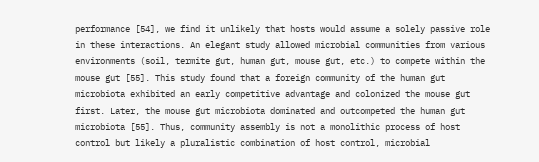performance [54], we find it unlikely that hosts would assume a solely passive role in these interactions. An elegant study allowed microbial communities from various environments (soil, termite gut, human gut, mouse gut, etc.) to compete within the mouse gut [55]. This study found that a foreign community of the human gut microbiota exhibited an early competitive advantage and colonized the mouse gut first. Later, the mouse gut microbiota dominated and outcompeted the human gut microbiota [55]. Thus, community assembly is not a monolithic process of host control but likely a pluralistic combination of host control, microbial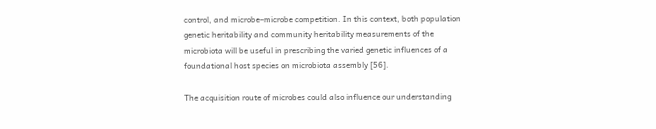control, and microbe–microbe competition. In this context, both population genetic heritability and community heritability measurements of the microbiota will be useful in prescribing the varied genetic influences of a foundational host species on microbiota assembly [56].

The acquisition route of microbes could also influence our understanding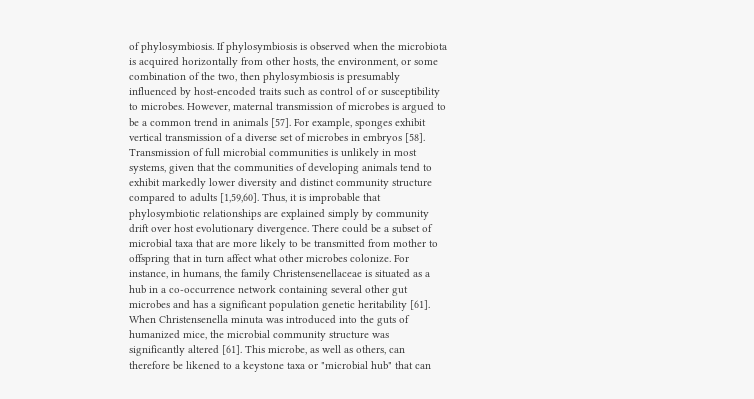of phylosymbiosis. If phylosymbiosis is observed when the microbiota is acquired horizontally from other hosts, the environment, or some combination of the two, then phylosymbiosis is presumably influenced by host-encoded traits such as control of or susceptibility to microbes. However, maternal transmission of microbes is argued to be a common trend in animals [57]. For example, sponges exhibit vertical transmission of a diverse set of microbes in embryos [58]. Transmission of full microbial communities is unlikely in most systems, given that the communities of developing animals tend to exhibit markedly lower diversity and distinct community structure compared to adults [1,59,60]. Thus, it is improbable that phylosymbiotic relationships are explained simply by community drift over host evolutionary divergence. There could be a subset of microbial taxa that are more likely to be transmitted from mother to offspring that in turn affect what other microbes colonize. For instance, in humans, the family Christensenellaceae is situated as a hub in a co-occurrence network containing several other gut microbes and has a significant population genetic heritability [61]. When Christensenella minuta was introduced into the guts of humanized mice, the microbial community structure was significantly altered [61]. This microbe, as well as others, can therefore be likened to a keystone taxa or "microbial hub" that can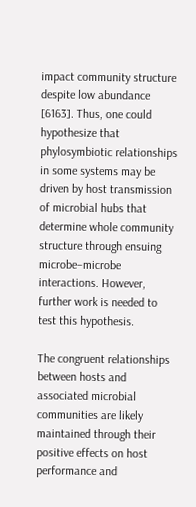impact community structure despite low abundance [6163]. Thus, one could hypothesize that phylosymbiotic relationships in some systems may be driven by host transmission of microbial hubs that determine whole community structure through ensuing microbe–microbe interactions. However, further work is needed to test this hypothesis.

The congruent relationships between hosts and associated microbial communities are likely maintained through their positive effects on host performance and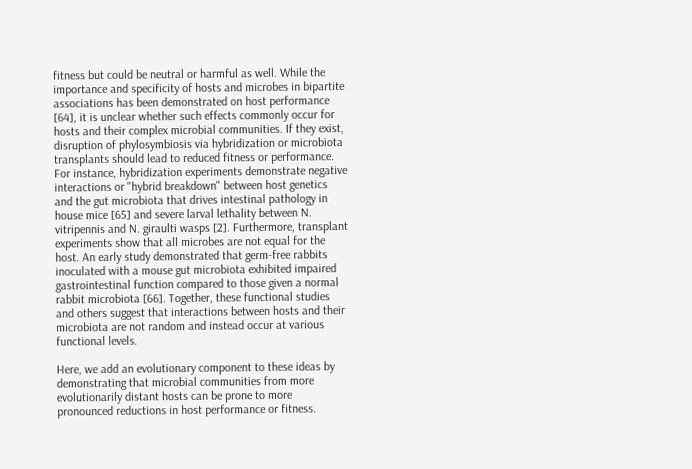fitness but could be neutral or harmful as well. While the importance and specificity of hosts and microbes in bipartite associations has been demonstrated on host performance [64], it is unclear whether such effects commonly occur for hosts and their complex microbial communities. If they exist, disruption of phylosymbiosis via hybridization or microbiota transplants should lead to reduced fitness or performance. For instance, hybridization experiments demonstrate negative interactions or "hybrid breakdown" between host genetics and the gut microbiota that drives intestinal pathology in house mice [65] and severe larval lethality between N. vitripennis and N. giraulti wasps [2]. Furthermore, transplant experiments show that all microbes are not equal for the host. An early study demonstrated that germ-free rabbits inoculated with a mouse gut microbiota exhibited impaired gastrointestinal function compared to those given a normal rabbit microbiota [66]. Together, these functional studies and others suggest that interactions between hosts and their microbiota are not random and instead occur at various functional levels.

Here, we add an evolutionary component to these ideas by demonstrating that microbial communities from more evolutionarily distant hosts can be prone to more pronounced reductions in host performance or fitness.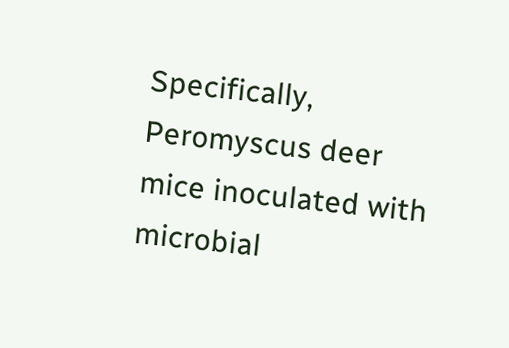Specifically, Peromyscus deer mice inoculated with microbial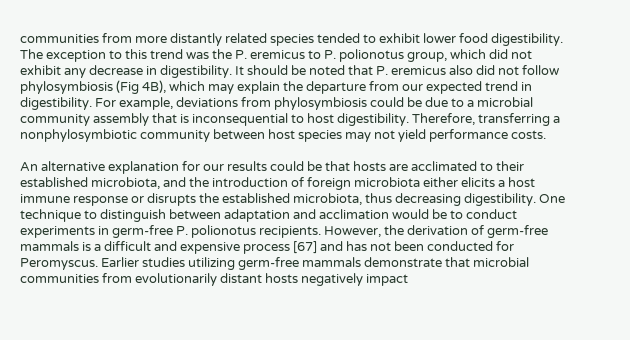communities from more distantly related species tended to exhibit lower food digestibility. The exception to this trend was the P. eremicus to P. polionotus group, which did not exhibit any decrease in digestibility. It should be noted that P. eremicus also did not follow phylosymbiosis (Fig 4B), which may explain the departure from our expected trend in digestibility. For example, deviations from phylosymbiosis could be due to a microbial community assembly that is inconsequential to host digestibility. Therefore, transferring a nonphylosymbiotic community between host species may not yield performance costs.

An alternative explanation for our results could be that hosts are acclimated to their established microbiota, and the introduction of foreign microbiota either elicits a host immune response or disrupts the established microbiota, thus decreasing digestibility. One technique to distinguish between adaptation and acclimation would be to conduct experiments in germ-free P. polionotus recipients. However, the derivation of germ-free mammals is a difficult and expensive process [67] and has not been conducted for Peromyscus. Earlier studies utilizing germ-free mammals demonstrate that microbial communities from evolutionarily distant hosts negatively impact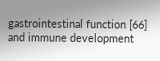gastrointestinal function [66] and immune development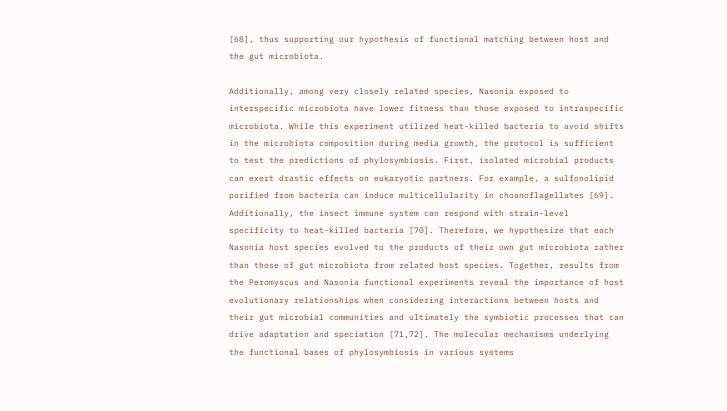[68], thus supporting our hypothesis of functional matching between host and the gut microbiota.

Additionally, among very closely related species, Nasonia exposed to interspecific microbiota have lower fitness than those exposed to intraspecific microbiota. While this experiment utilized heat-killed bacteria to avoid shifts in the microbiota composition during media growth, the protocol is sufficient to test the predictions of phylosymbiosis. First, isolated microbial products can exert drastic effects on eukaryotic partners. For example, a sulfonolipid purified from bacteria can induce multicellularity in choanoflagellates [69]. Additionally, the insect immune system can respond with strain-level specificity to heat-killed bacteria [70]. Therefore, we hypothesize that each Nasonia host species evolved to the products of their own gut microbiota rather than those of gut microbiota from related host species. Together, results from the Peromyscus and Nasonia functional experiments reveal the importance of host evolutionary relationships when considering interactions between hosts and their gut microbial communities and ultimately the symbiotic processes that can drive adaptation and speciation [71,72]. The molecular mechanisms underlying the functional bases of phylosymbiosis in various systems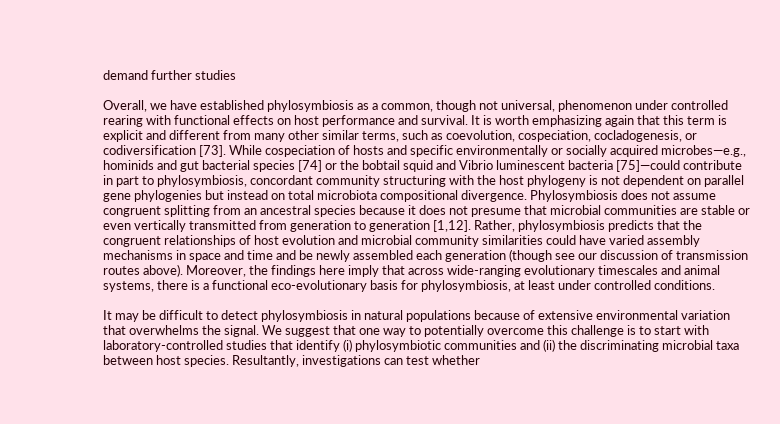demand further studies

Overall, we have established phylosymbiosis as a common, though not universal, phenomenon under controlled rearing with functional effects on host performance and survival. It is worth emphasizing again that this term is explicit and different from many other similar terms, such as coevolution, cospeciation, cocladogenesis, or codiversification [73]. While cospeciation of hosts and specific environmentally or socially acquired microbes—e.g., hominids and gut bacterial species [74] or the bobtail squid and Vibrio luminescent bacteria [75]—could contribute in part to phylosymbiosis, concordant community structuring with the host phylogeny is not dependent on parallel gene phylogenies but instead on total microbiota compositional divergence. Phylosymbiosis does not assume congruent splitting from an ancestral species because it does not presume that microbial communities are stable or even vertically transmitted from generation to generation [1,12]. Rather, phylosymbiosis predicts that the congruent relationships of host evolution and microbial community similarities could have varied assembly mechanisms in space and time and be newly assembled each generation (though see our discussion of transmission routes above). Moreover, the findings here imply that across wide-ranging evolutionary timescales and animal systems, there is a functional eco-evolutionary basis for phylosymbiosis, at least under controlled conditions.

It may be difficult to detect phylosymbiosis in natural populations because of extensive environmental variation that overwhelms the signal. We suggest that one way to potentially overcome this challenge is to start with laboratory-controlled studies that identify (i) phylosymbiotic communities and (ii) the discriminating microbial taxa between host species. Resultantly, investigations can test whether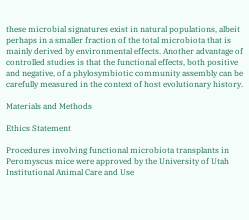these microbial signatures exist in natural populations, albeit perhaps in a smaller fraction of the total microbiota that is mainly derived by environmental effects. Another advantage of controlled studies is that the functional effects, both positive and negative, of a phylosymbiotic community assembly can be carefully measured in the context of host evolutionary history.

Materials and Methods

Ethics Statement

Procedures involving functional microbiota transplants in Peromyscus mice were approved by the University of Utah Institutional Animal Care and Use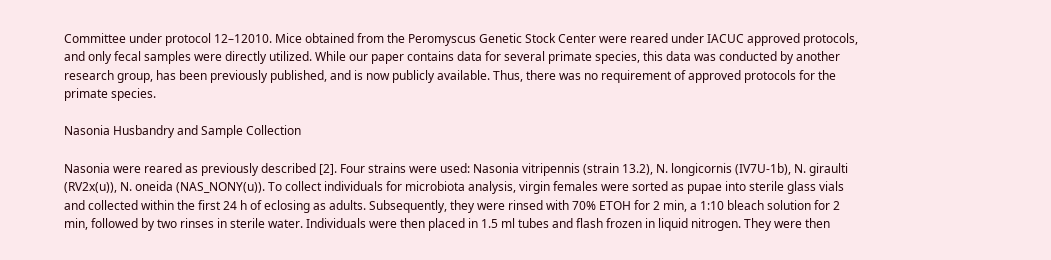Committee under protocol 12–12010. Mice obtained from the Peromyscus Genetic Stock Center were reared under IACUC approved protocols, and only fecal samples were directly utilized. While our paper contains data for several primate species, this data was conducted by another research group, has been previously published, and is now publicly available. Thus, there was no requirement of approved protocols for the primate species.

Nasonia Husbandry and Sample Collection

Nasonia were reared as previously described [2]. Four strains were used: Nasonia vitripennis (strain 13.2), N. longicornis (IV7U-1b), N. giraulti (RV2x(u)), N. oneida (NAS_NONY(u)). To collect individuals for microbiota analysis, virgin females were sorted as pupae into sterile glass vials and collected within the first 24 h of eclosing as adults. Subsequently, they were rinsed with 70% ETOH for 2 min, a 1:10 bleach solution for 2 min, followed by two rinses in sterile water. Individuals were then placed in 1.5 ml tubes and flash frozen in liquid nitrogen. They were then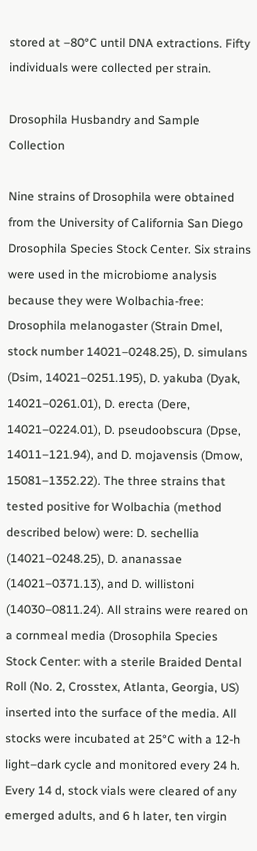stored at –80°C until DNA extractions. Fifty individuals were collected per strain.

Drosophila Husbandry and Sample Collection

Nine strains of Drosophila were obtained from the University of California San Diego Drosophila Species Stock Center. Six strains were used in the microbiome analysis because they were Wolbachia-free: Drosophila melanogaster (Strain Dmel, stock number 14021–0248.25), D. simulans (Dsim, 14021–0251.195), D. yakuba (Dyak, 14021–0261.01), D. erecta (Dere, 14021–0224.01), D. pseudoobscura (Dpse, 14011–121.94), and D. mojavensis (Dmow, 15081–1352.22). The three strains that tested positive for Wolbachia (method described below) were: D. sechellia (14021–0248.25), D. ananassae (14021–0371.13), and D. willistoni (14030–0811.24). All strains were reared on a cornmeal media (Drosophila Species Stock Center: with a sterile Braided Dental Roll (No. 2, Crosstex, Atlanta, Georgia, US) inserted into the surface of the media. All stocks were incubated at 25°C with a 12-h light–dark cycle and monitored every 24 h. Every 14 d, stock vials were cleared of any emerged adults, and 6 h later, ten virgin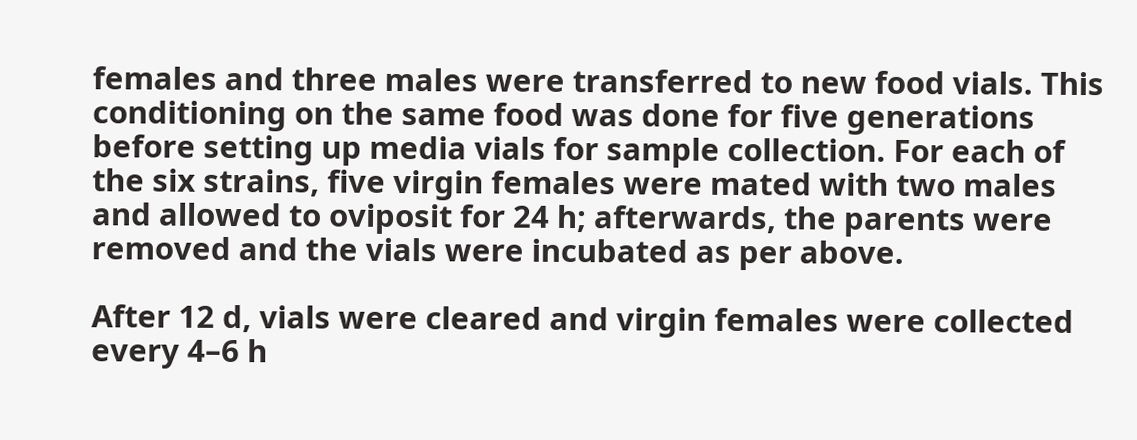females and three males were transferred to new food vials. This conditioning on the same food was done for five generations before setting up media vials for sample collection. For each of the six strains, five virgin females were mated with two males and allowed to oviposit for 24 h; afterwards, the parents were removed and the vials were incubated as per above.

After 12 d, vials were cleared and virgin females were collected every 4–6 h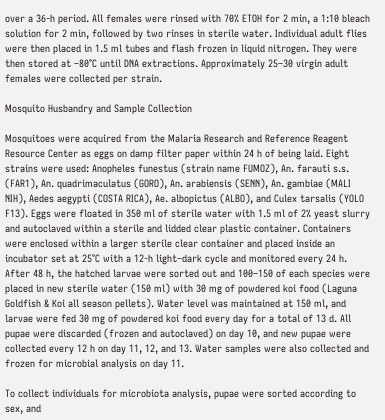over a 36-h period. All females were rinsed with 70% ETOH for 2 min, a 1:10 bleach solution for 2 min, followed by two rinses in sterile water. Individual adult flies were then placed in 1.5 ml tubes and flash frozen in liquid nitrogen. They were then stored at –80°C until DNA extractions. Approximately 25–30 virgin adult females were collected per strain.

Mosquito Husbandry and Sample Collection

Mosquitoes were acquired from the Malaria Research and Reference Reagent Resource Center as eggs on damp filter paper within 24 h of being laid. Eight strains were used: Anopheles funestus (strain name FUMOZ), An. farauti s.s. (FAR1), An. quadrimaculatus (GORO), An. arabiensis (SENN), An. gambiae (MALI NIH), Aedes aegypti (COSTA RICA), Ae. albopictus (ALBO), and Culex tarsalis (YOLO F13). Eggs were floated in 350 ml of sterile water with 1.5 ml of 2% yeast slurry and autoclaved within a sterile and lidded clear plastic container. Containers were enclosed within a larger sterile clear container and placed inside an incubator set at 25°C with a 12-h light–dark cycle and monitored every 24 h. After 48 h, the hatched larvae were sorted out and 100–150 of each species were placed in new sterile water (150 ml) with 30 mg of powdered koi food (Laguna Goldfish & Koi all season pellets). Water level was maintained at 150 ml, and larvae were fed 30 mg of powdered koi food every day for a total of 13 d. All pupae were discarded (frozen and autoclaved) on day 10, and new pupae were collected every 12 h on day 11, 12, and 13. Water samples were also collected and frozen for microbial analysis on day 11.

To collect individuals for microbiota analysis, pupae were sorted according to sex, and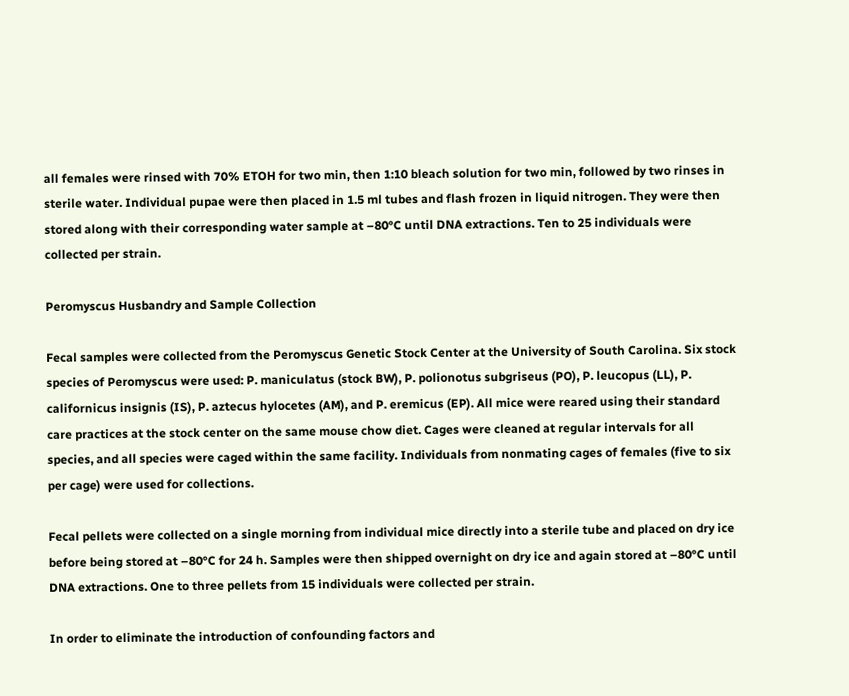all females were rinsed with 70% ETOH for two min, then 1:10 bleach solution for two min, followed by two rinses in sterile water. Individual pupae were then placed in 1.5 ml tubes and flash frozen in liquid nitrogen. They were then stored along with their corresponding water sample at –80°C until DNA extractions. Ten to 25 individuals were collected per strain.

Peromyscus Husbandry and Sample Collection

Fecal samples were collected from the Peromyscus Genetic Stock Center at the University of South Carolina. Six stock species of Peromyscus were used: P. maniculatus (stock BW), P. polionotus subgriseus (PO), P. leucopus (LL), P. californicus insignis (IS), P. aztecus hylocetes (AM), and P. eremicus (EP). All mice were reared using their standard care practices at the stock center on the same mouse chow diet. Cages were cleaned at regular intervals for all species, and all species were caged within the same facility. Individuals from nonmating cages of females (five to six per cage) were used for collections.

Fecal pellets were collected on a single morning from individual mice directly into a sterile tube and placed on dry ice before being stored at –80°C for 24 h. Samples were then shipped overnight on dry ice and again stored at –80°C until DNA extractions. One to three pellets from 15 individuals were collected per strain.

In order to eliminate the introduction of confounding factors and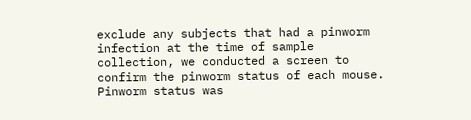exclude any subjects that had a pinworm infection at the time of sample collection, we conducted a screen to confirm the pinworm status of each mouse. Pinworm status was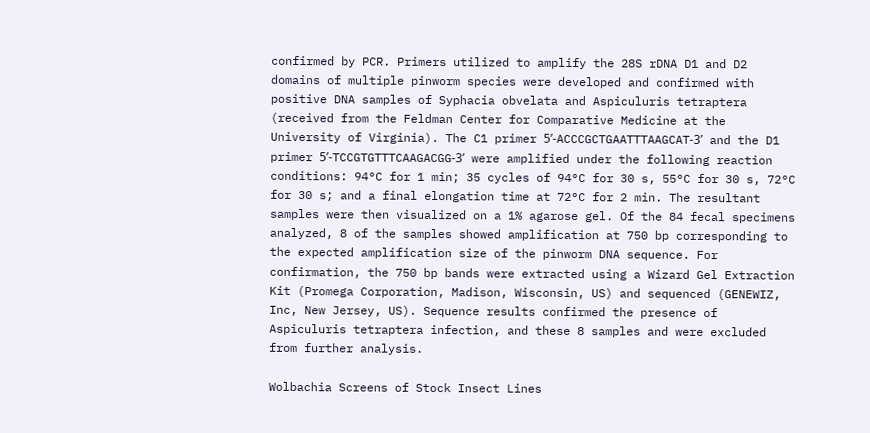confirmed by PCR. Primers utilized to amplify the 28S rDNA D1 and D2 domains of multiple pinworm species were developed and confirmed with positive DNA samples of Syphacia obvelata and Aspiculuris tetraptera (received from the Feldman Center for Comparative Medicine at the University of Virginia). The C1 primer 5ʹ-ACCCGCTGAATTTAAGCAT-3ʹ and the D1 primer 5ʹ-TCCGTGTTTCAAGACGG-3ʹ were amplified under the following reaction conditions: 94°C for 1 min; 35 cycles of 94°C for 30 s, 55°C for 30 s, 72°C for 30 s; and a final elongation time at 72°C for 2 min. The resultant samples were then visualized on a 1% agarose gel. Of the 84 fecal specimens analyzed, 8 of the samples showed amplification at 750 bp corresponding to the expected amplification size of the pinworm DNA sequence. For confirmation, the 750 bp bands were extracted using a Wizard Gel Extraction Kit (Promega Corporation, Madison, Wisconsin, US) and sequenced (GENEWIZ, Inc, New Jersey, US). Sequence results confirmed the presence of Aspiculuris tetraptera infection, and these 8 samples and were excluded from further analysis.

Wolbachia Screens of Stock Insect Lines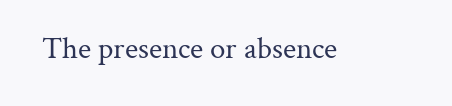The presence or absence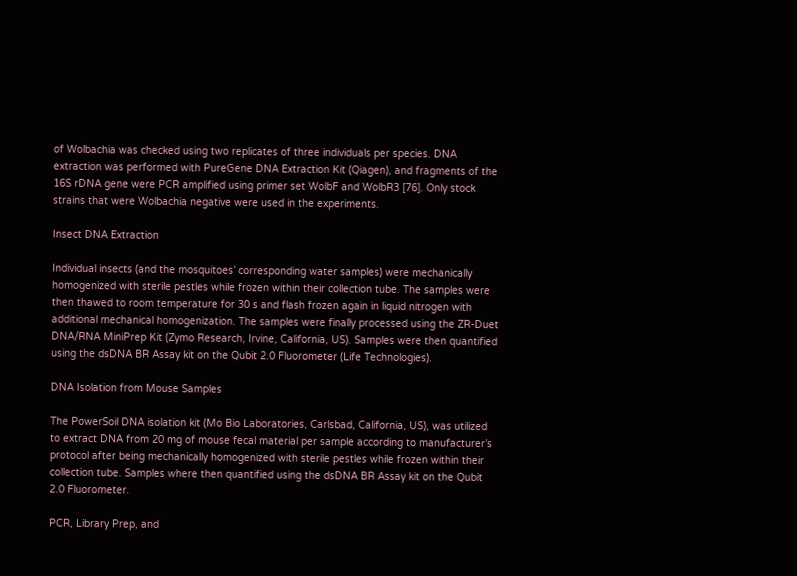of Wolbachia was checked using two replicates of three individuals per species. DNA extraction was performed with PureGene DNA Extraction Kit (Qiagen), and fragments of the 16S rDNA gene were PCR amplified using primer set WolbF and WolbR3 [76]. Only stock strains that were Wolbachia negative were used in the experiments.

Insect DNA Extraction

Individual insects (and the mosquitoes’ corresponding water samples) were mechanically homogenized with sterile pestles while frozen within their collection tube. The samples were then thawed to room temperature for 30 s and flash frozen again in liquid nitrogen with additional mechanical homogenization. The samples were finally processed using the ZR-Duet DNA/RNA MiniPrep Kit (Zymo Research, Irvine, California, US). Samples were then quantified using the dsDNA BR Assay kit on the Qubit 2.0 Fluorometer (Life Technologies).

DNA Isolation from Mouse Samples

The PowerSoil DNA isolation kit (Mo Bio Laboratories, Carlsbad, California, US), was utilized to extract DNA from 20 mg of mouse fecal material per sample according to manufacturer’s protocol after being mechanically homogenized with sterile pestles while frozen within their collection tube. Samples where then quantified using the dsDNA BR Assay kit on the Qubit 2.0 Fluorometer.

PCR, Library Prep, and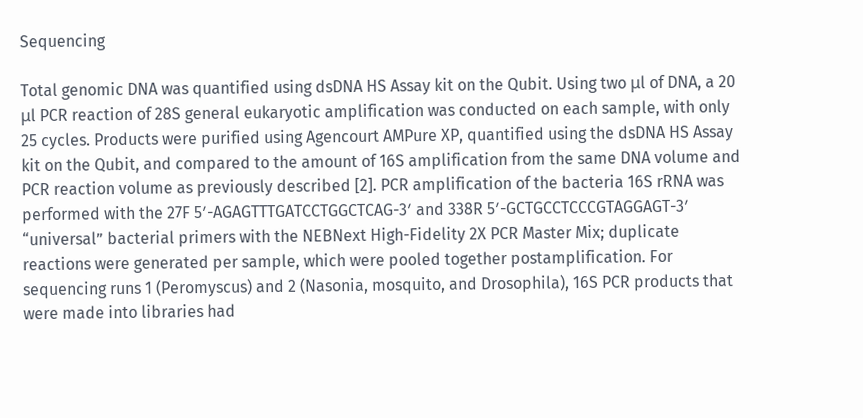Sequencing

Total genomic DNA was quantified using dsDNA HS Assay kit on the Qubit. Using two μl of DNA, a 20 μl PCR reaction of 28S general eukaryotic amplification was conducted on each sample, with only 25 cycles. Products were purified using Agencourt AMPure XP, quantified using the dsDNA HS Assay kit on the Qubit, and compared to the amount of 16S amplification from the same DNA volume and PCR reaction volume as previously described [2]. PCR amplification of the bacteria 16S rRNA was performed with the 27F 5ʹ-AGAGTTTGATCCTGGCTCAG-3ʹ and 338R 5ʹ-GCTGCCTCCCGTAGGAGT-3ʹ “universal” bacterial primers with the NEBNext High-Fidelity 2X PCR Master Mix; duplicate reactions were generated per sample, which were pooled together postamplification. For sequencing runs 1 (Peromyscus) and 2 (Nasonia, mosquito, and Drosophila), 16S PCR products that were made into libraries had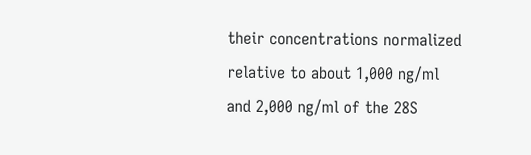their concentrations normalized relative to about 1,000 ng/ml and 2,000 ng/ml of the 28S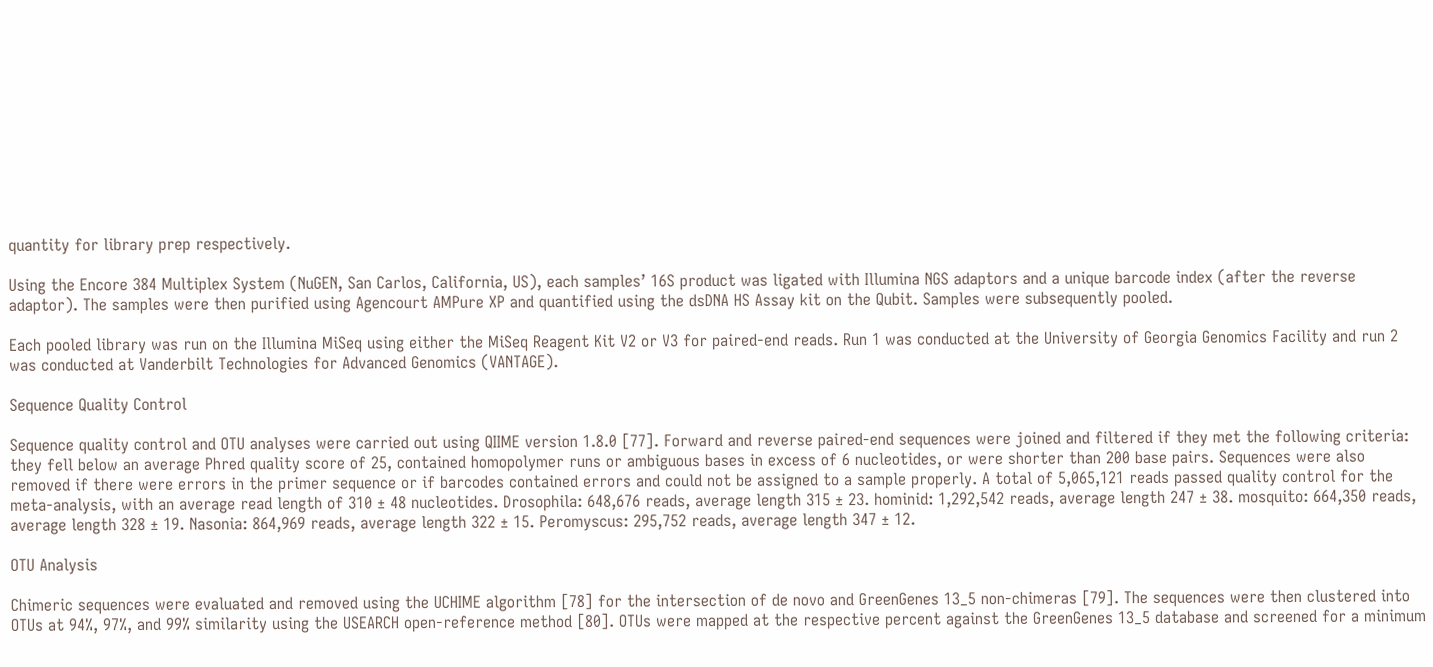quantity for library prep respectively.

Using the Encore 384 Multiplex System (NuGEN, San Carlos, California, US), each samples’ 16S product was ligated with Illumina NGS adaptors and a unique barcode index (after the reverse adaptor). The samples were then purified using Agencourt AMPure XP and quantified using the dsDNA HS Assay kit on the Qubit. Samples were subsequently pooled.

Each pooled library was run on the Illumina MiSeq using either the MiSeq Reagent Kit V2 or V3 for paired-end reads. Run 1 was conducted at the University of Georgia Genomics Facility and run 2 was conducted at Vanderbilt Technologies for Advanced Genomics (VANTAGE).

Sequence Quality Control

Sequence quality control and OTU analyses were carried out using QIIME version 1.8.0 [77]. Forward and reverse paired-end sequences were joined and filtered if they met the following criteria: they fell below an average Phred quality score of 25, contained homopolymer runs or ambiguous bases in excess of 6 nucleotides, or were shorter than 200 base pairs. Sequences were also removed if there were errors in the primer sequence or if barcodes contained errors and could not be assigned to a sample properly. A total of 5,065,121 reads passed quality control for the meta-analysis, with an average read length of 310 ± 48 nucleotides. Drosophila: 648,676 reads, average length 315 ± 23. hominid: 1,292,542 reads, average length 247 ± 38. mosquito: 664,350 reads, average length 328 ± 19. Nasonia: 864,969 reads, average length 322 ± 15. Peromyscus: 295,752 reads, average length 347 ± 12.

OTU Analysis

Chimeric sequences were evaluated and removed using the UCHIME algorithm [78] for the intersection of de novo and GreenGenes 13_5 non-chimeras [79]. The sequences were then clustered into OTUs at 94%, 97%, and 99% similarity using the USEARCH open-reference method [80]. OTUs were mapped at the respective percent against the GreenGenes 13_5 database and screened for a minimum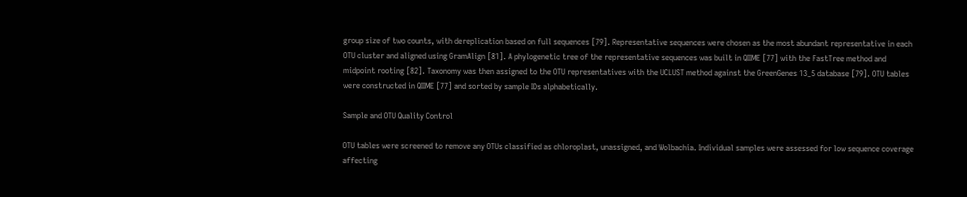group size of two counts, with dereplication based on full sequences [79]. Representative sequences were chosen as the most abundant representative in each OTU cluster and aligned using GramAlign [81]. A phylogenetic tree of the representative sequences was built in QIIME [77] with the FastTree method and midpoint rooting [82]. Taxonomy was then assigned to the OTU representatives with the UCLUST method against the GreenGenes 13_5 database [79]. OTU tables were constructed in QIIME [77] and sorted by sample IDs alphabetically.

Sample and OTU Quality Control

OTU tables were screened to remove any OTUs classified as chloroplast, unassigned, and Wolbachia. Individual samples were assessed for low sequence coverage affecting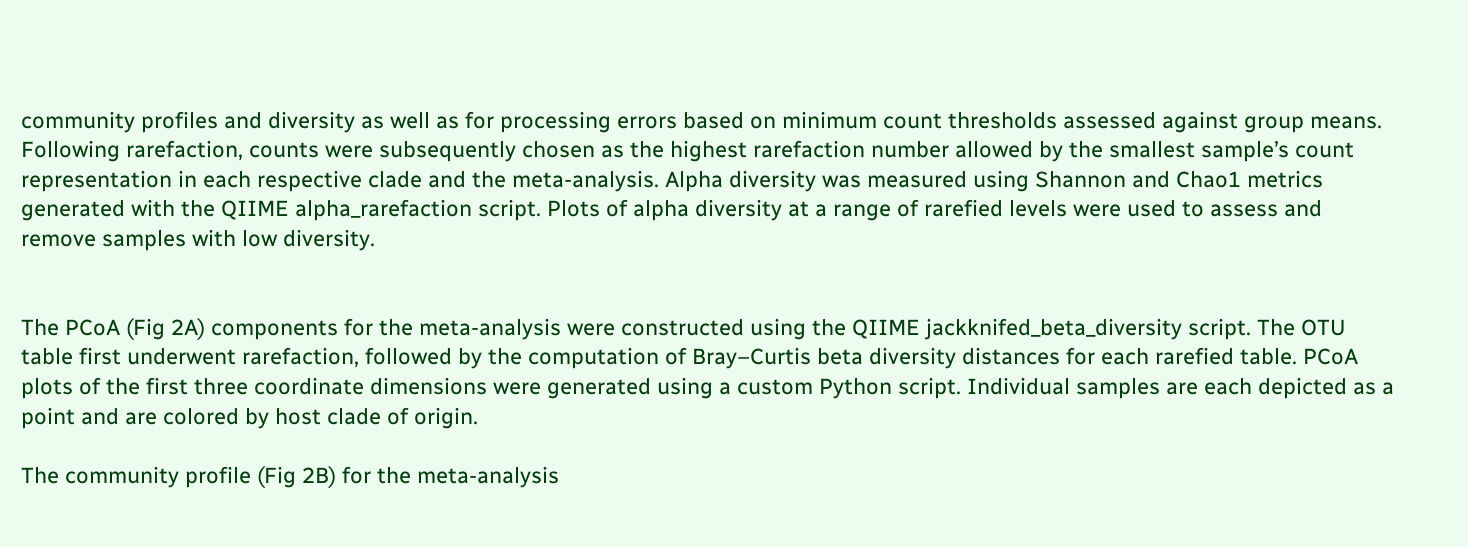community profiles and diversity as well as for processing errors based on minimum count thresholds assessed against group means. Following rarefaction, counts were subsequently chosen as the highest rarefaction number allowed by the smallest sample’s count representation in each respective clade and the meta-analysis. Alpha diversity was measured using Shannon and Chao1 metrics generated with the QIIME alpha_rarefaction script. Plots of alpha diversity at a range of rarefied levels were used to assess and remove samples with low diversity.


The PCoA (Fig 2A) components for the meta-analysis were constructed using the QIIME jackknifed_beta_diversity script. The OTU table first underwent rarefaction, followed by the computation of Bray–Curtis beta diversity distances for each rarefied table. PCoA plots of the first three coordinate dimensions were generated using a custom Python script. Individual samples are each depicted as a point and are colored by host clade of origin.

The community profile (Fig 2B) for the meta-analysis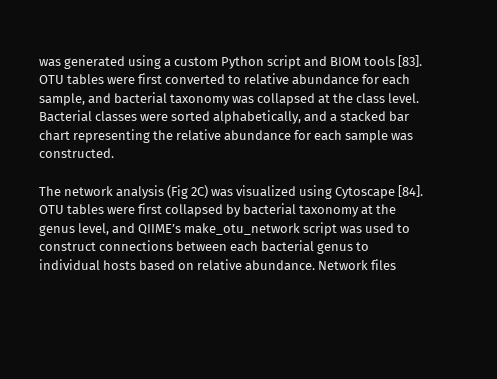was generated using a custom Python script and BIOM tools [83]. OTU tables were first converted to relative abundance for each sample, and bacterial taxonomy was collapsed at the class level. Bacterial classes were sorted alphabetically, and a stacked bar chart representing the relative abundance for each sample was constructed.

The network analysis (Fig 2C) was visualized using Cytoscape [84]. OTU tables were first collapsed by bacterial taxonomy at the genus level, and QIIME’s make_otu_network script was used to construct connections between each bacterial genus to individual hosts based on relative abundance. Network files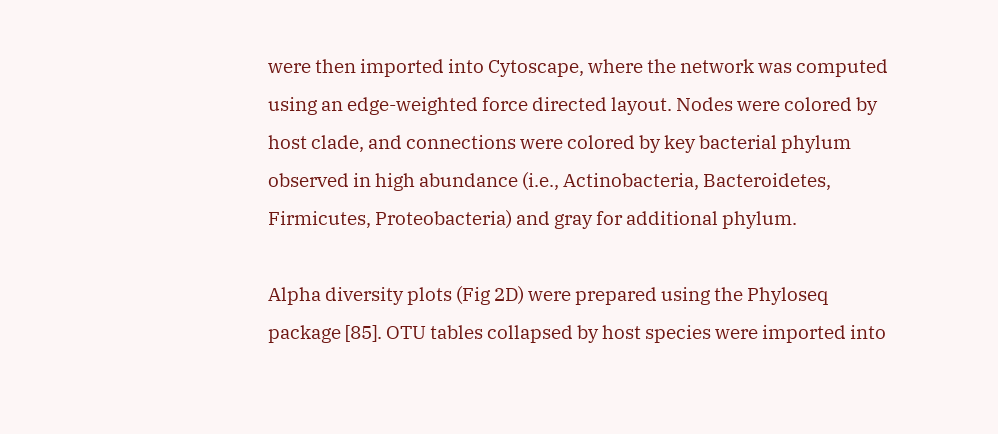were then imported into Cytoscape, where the network was computed using an edge-weighted force directed layout. Nodes were colored by host clade, and connections were colored by key bacterial phylum observed in high abundance (i.e., Actinobacteria, Bacteroidetes, Firmicutes, Proteobacteria) and gray for additional phylum.

Alpha diversity plots (Fig 2D) were prepared using the Phyloseq package [85]. OTU tables collapsed by host species were imported into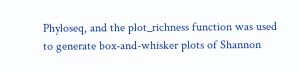Phyloseq, and the plot_richness function was used to generate box-and-whisker plots of Shannon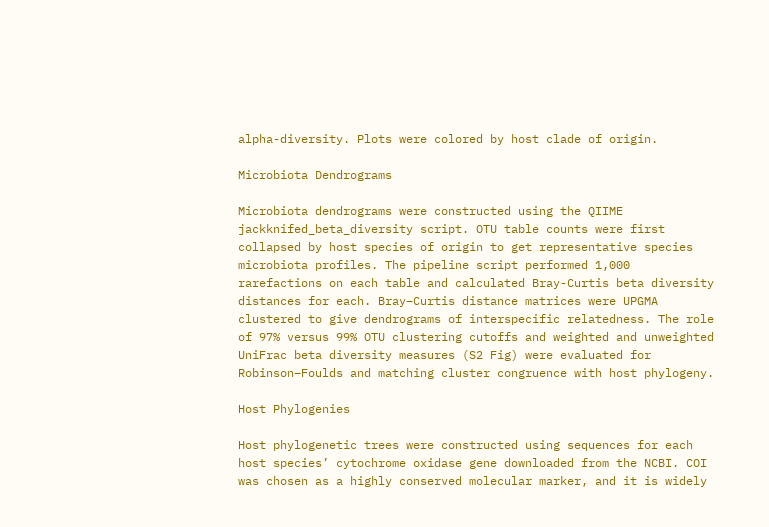alpha-diversity. Plots were colored by host clade of origin.

Microbiota Dendrograms

Microbiota dendrograms were constructed using the QIIME jackknifed_beta_diversity script. OTU table counts were first collapsed by host species of origin to get representative species microbiota profiles. The pipeline script performed 1,000 rarefactions on each table and calculated Bray-Curtis beta diversity distances for each. Bray–Curtis distance matrices were UPGMA clustered to give dendrograms of interspecific relatedness. The role of 97% versus 99% OTU clustering cutoffs and weighted and unweighted UniFrac beta diversity measures (S2 Fig) were evaluated for Robinson–Foulds and matching cluster congruence with host phylogeny.

Host Phylogenies

Host phylogenetic trees were constructed using sequences for each host species’ cytochrome oxidase gene downloaded from the NCBI. COI was chosen as a highly conserved molecular marker, and it is widely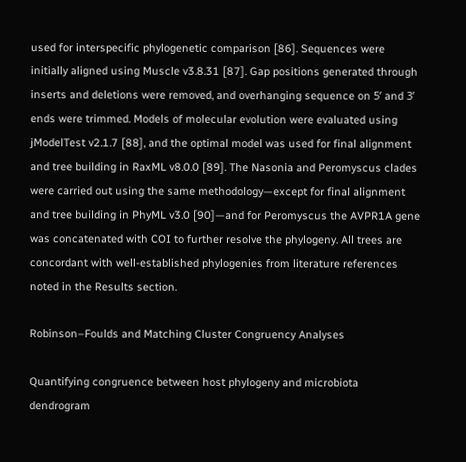used for interspecific phylogenetic comparison [86]. Sequences were initially aligned using Muscle v3.8.31 [87]. Gap positions generated through inserts and deletions were removed, and overhanging sequence on 5ʹ and 3ʹ ends were trimmed. Models of molecular evolution were evaluated using jModelTest v2.1.7 [88], and the optimal model was used for final alignment and tree building in RaxML v8.0.0 [89]. The Nasonia and Peromyscus clades were carried out using the same methodology—except for final alignment and tree building in PhyML v3.0 [90]—and for Peromyscus the AVPR1A gene was concatenated with COI to further resolve the phylogeny. All trees are concordant with well-established phylogenies from literature references noted in the Results section.

Robinson–Foulds and Matching Cluster Congruency Analyses

Quantifying congruence between host phylogeny and microbiota dendrogram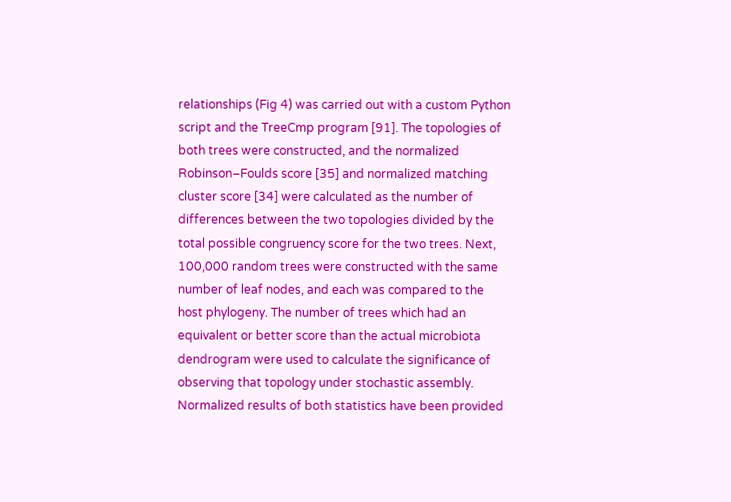relationships (Fig 4) was carried out with a custom Python script and the TreeCmp program [91]. The topologies of both trees were constructed, and the normalized Robinson–Foulds score [35] and normalized matching cluster score [34] were calculated as the number of differences between the two topologies divided by the total possible congruency score for the two trees. Next, 100,000 random trees were constructed with the same number of leaf nodes, and each was compared to the host phylogeny. The number of trees which had an equivalent or better score than the actual microbiota dendrogram were used to calculate the significance of observing that topology under stochastic assembly. Normalized results of both statistics have been provided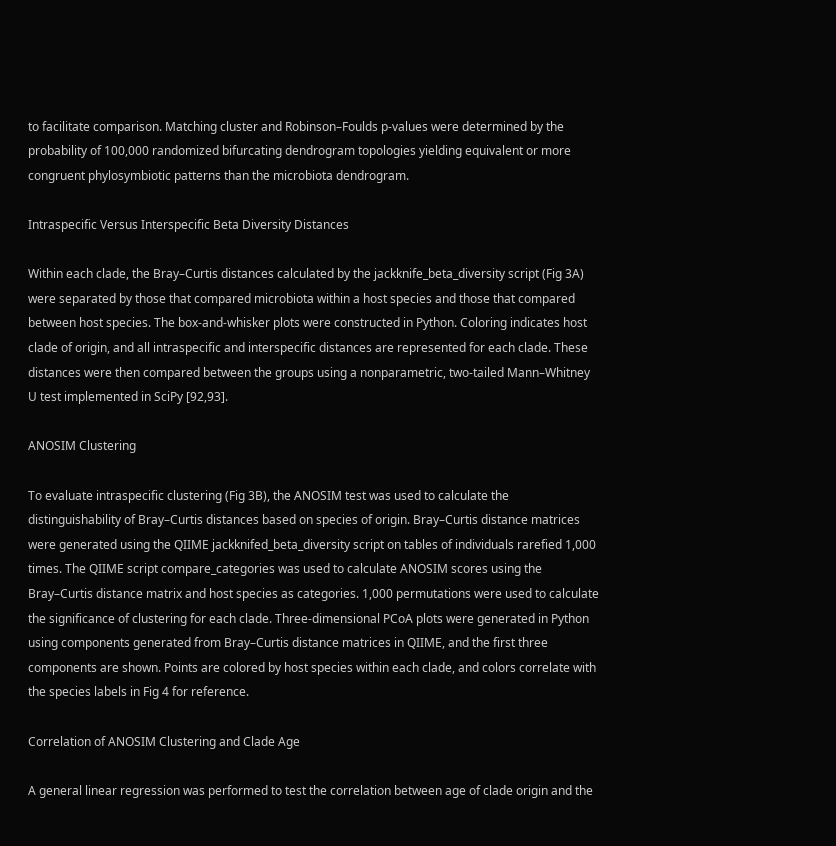to facilitate comparison. Matching cluster and Robinson–Foulds p-values were determined by the probability of 100,000 randomized bifurcating dendrogram topologies yielding equivalent or more congruent phylosymbiotic patterns than the microbiota dendrogram.

Intraspecific Versus Interspecific Beta Diversity Distances

Within each clade, the Bray–Curtis distances calculated by the jackknife_beta_diversity script (Fig 3A) were separated by those that compared microbiota within a host species and those that compared between host species. The box-and-whisker plots were constructed in Python. Coloring indicates host clade of origin, and all intraspecific and interspecific distances are represented for each clade. These distances were then compared between the groups using a nonparametric, two-tailed Mann–Whitney U test implemented in SciPy [92,93].

ANOSIM Clustering

To evaluate intraspecific clustering (Fig 3B), the ANOSIM test was used to calculate the distinguishability of Bray–Curtis distances based on species of origin. Bray–Curtis distance matrices were generated using the QIIME jackknifed_beta_diversity script on tables of individuals rarefied 1,000 times. The QIIME script compare_categories was used to calculate ANOSIM scores using the Bray–Curtis distance matrix and host species as categories. 1,000 permutations were used to calculate the significance of clustering for each clade. Three-dimensional PCoA plots were generated in Python using components generated from Bray–Curtis distance matrices in QIIME, and the first three components are shown. Points are colored by host species within each clade, and colors correlate with the species labels in Fig 4 for reference.

Correlation of ANOSIM Clustering and Clade Age

A general linear regression was performed to test the correlation between age of clade origin and the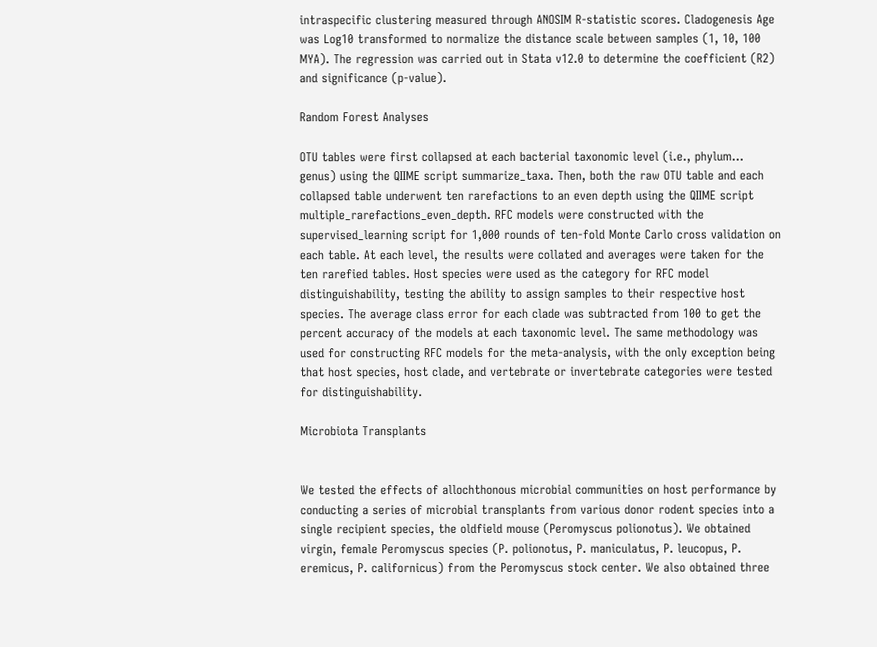intraspecific clustering measured through ANOSIM R-statistic scores. Cladogenesis Age was Log10 transformed to normalize the distance scale between samples (1, 10, 100 MYA). The regression was carried out in Stata v12.0 to determine the coefficient (R2) and significance (p-value).

Random Forest Analyses

OTU tables were first collapsed at each bacterial taxonomic level (i.e., phylum… genus) using the QIIME script summarize_taxa. Then, both the raw OTU table and each collapsed table underwent ten rarefactions to an even depth using the QIIME script multiple_rarefactions_even_depth. RFC models were constructed with the supervised_learning script for 1,000 rounds of ten-fold Monte Carlo cross validation on each table. At each level, the results were collated and averages were taken for the ten rarefied tables. Host species were used as the category for RFC model distinguishability, testing the ability to assign samples to their respective host species. The average class error for each clade was subtracted from 100 to get the percent accuracy of the models at each taxonomic level. The same methodology was used for constructing RFC models for the meta-analysis, with the only exception being that host species, host clade, and vertebrate or invertebrate categories were tested for distinguishability.

Microbiota Transplants


We tested the effects of allochthonous microbial communities on host performance by conducting a series of microbial transplants from various donor rodent species into a single recipient species, the oldfield mouse (Peromyscus polionotus). We obtained virgin, female Peromyscus species (P. polionotus, P. maniculatus, P. leucopus, P. eremicus, P. californicus) from the Peromyscus stock center. We also obtained three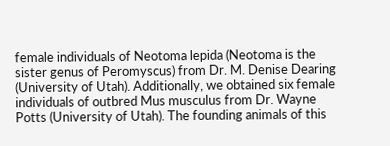female individuals of Neotoma lepida (Neotoma is the sister genus of Peromyscus) from Dr. M. Denise Dearing (University of Utah). Additionally, we obtained six female individuals of outbred Mus musculus from Dr. Wayne Potts (University of Utah). The founding animals of this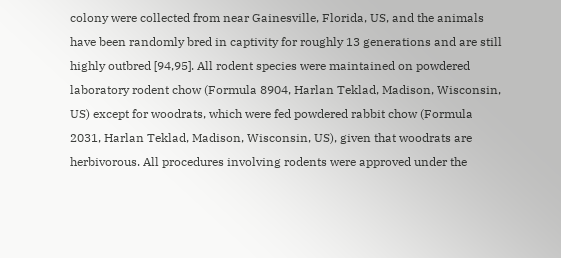colony were collected from near Gainesville, Florida, US, and the animals have been randomly bred in captivity for roughly 13 generations and are still highly outbred [94,95]. All rodent species were maintained on powdered laboratory rodent chow (Formula 8904, Harlan Teklad, Madison, Wisconsin, US) except for woodrats, which were fed powdered rabbit chow (Formula 2031, Harlan Teklad, Madison, Wisconsin, US), given that woodrats are herbivorous. All procedures involving rodents were approved under the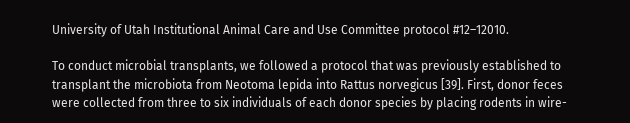University of Utah Institutional Animal Care and Use Committee protocol #12–12010.

To conduct microbial transplants, we followed a protocol that was previously established to transplant the microbiota from Neotoma lepida into Rattus norvegicus [39]. First, donor feces were collected from three to six individuals of each donor species by placing rodents in wire-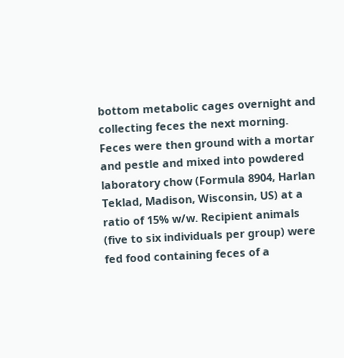bottom metabolic cages overnight and collecting feces the next morning. Feces were then ground with a mortar and pestle and mixed into powdered laboratory chow (Formula 8904, Harlan Teklad, Madison, Wisconsin, US) at a ratio of 15% w/w. Recipient animals (five to six individuals per group) were fed food containing feces of a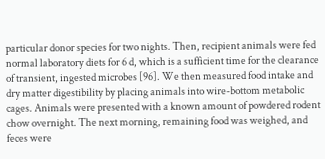particular donor species for two nights. Then, recipient animals were fed normal laboratory diets for 6 d, which is a sufficient time for the clearance of transient, ingested microbes [96]. We then measured food intake and dry matter digestibility by placing animals into wire-bottom metabolic cages. Animals were presented with a known amount of powdered rodent chow overnight. The next morning, remaining food was weighed, and feces were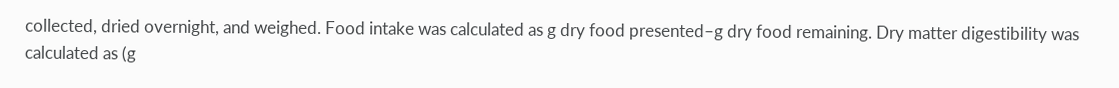collected, dried overnight, and weighed. Food intake was calculated as g dry food presented–g dry food remaining. Dry matter digestibility was calculated as (g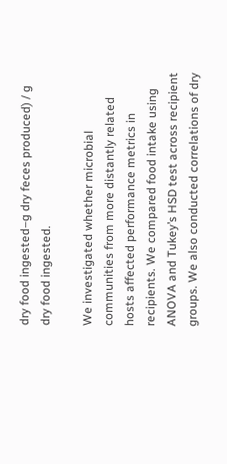dry food ingested–g dry feces produced) / g dry food ingested.

We investigated whether microbial communities from more distantly related hosts affected performance metrics in recipients. We compared food intake using ANOVA and Tukey’s HSD test across recipient groups. We also conducted correlations of dry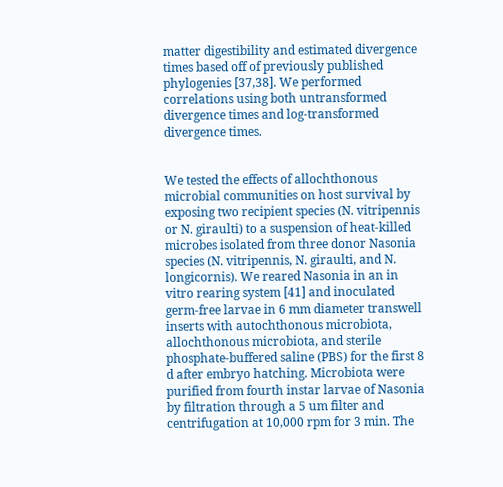matter digestibility and estimated divergence times based off of previously published phylogenies [37,38]. We performed correlations using both untransformed divergence times and log-transformed divergence times.


We tested the effects of allochthonous microbial communities on host survival by exposing two recipient species (N. vitripennis or N. giraulti) to a suspension of heat-killed microbes isolated from three donor Nasonia species (N. vitripennis, N. giraulti, and N. longicornis). We reared Nasonia in an in vitro rearing system [41] and inoculated germ-free larvae in 6 mm diameter transwell inserts with autochthonous microbiota, allochthonous microbiota, and sterile phosphate-buffered saline (PBS) for the first 8 d after embryo hatching. Microbiota were purified from fourth instar larvae of Nasonia by filtration through a 5 um filter and centrifugation at 10,000 rpm for 3 min. The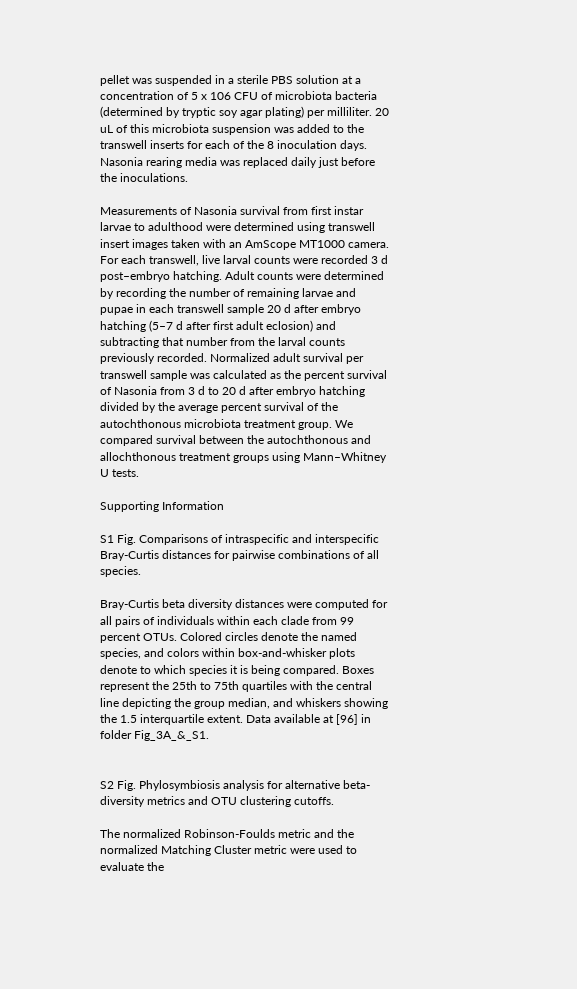pellet was suspended in a sterile PBS solution at a concentration of 5 x 106 CFU of microbiota bacteria (determined by tryptic soy agar plating) per milliliter. 20 uL of this microbiota suspension was added to the transwell inserts for each of the 8 inoculation days. Nasonia rearing media was replaced daily just before the inoculations.

Measurements of Nasonia survival from first instar larvae to adulthood were determined using transwell insert images taken with an AmScope MT1000 camera. For each transwell, live larval counts were recorded 3 d post–embryo hatching. Adult counts were determined by recording the number of remaining larvae and pupae in each transwell sample 20 d after embryo hatching (5–7 d after first adult eclosion) and subtracting that number from the larval counts previously recorded. Normalized adult survival per transwell sample was calculated as the percent survival of Nasonia from 3 d to 20 d after embryo hatching divided by the average percent survival of the autochthonous microbiota treatment group. We compared survival between the autochthonous and allochthonous treatment groups using Mann–Whitney U tests.

Supporting Information

S1 Fig. Comparisons of intraspecific and interspecific Bray-Curtis distances for pairwise combinations of all species.

Bray-Curtis beta diversity distances were computed for all pairs of individuals within each clade from 99 percent OTUs. Colored circles denote the named species, and colors within box-and-whisker plots denote to which species it is being compared. Boxes represent the 25th to 75th quartiles with the central line depicting the group median, and whiskers showing the 1.5 interquartile extent. Data available at [96] in folder Fig_3A_&_S1.


S2 Fig. Phylosymbiosis analysis for alternative beta-diversity metrics and OTU clustering cutoffs.

The normalized Robinson-Foulds metric and the normalized Matching Cluster metric were used to evaluate the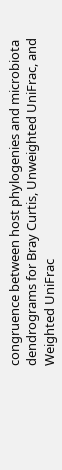congruence between host phylogenies and microbiota dendrograms for Bray Curtis, Unweighted UniFrac, and Weighted UniFrac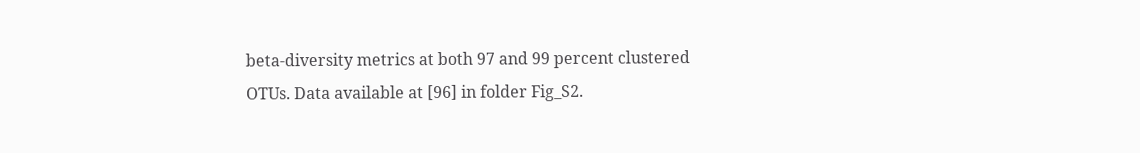beta-diversity metrics at both 97 and 99 percent clustered OTUs. Data available at [96] in folder Fig_S2.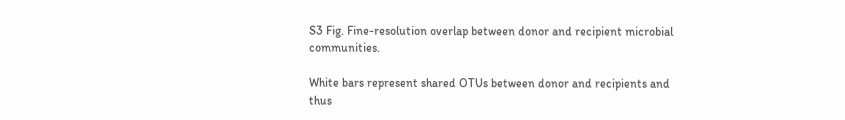S3 Fig. Fine-resolution overlap between donor and recipient microbial communities.

White bars represent shared OTUs between donor and recipients and thus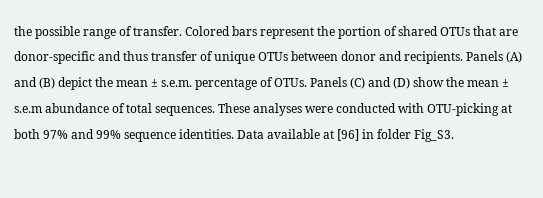the possible range of transfer. Colored bars represent the portion of shared OTUs that are donor-specific and thus transfer of unique OTUs between donor and recipients. Panels (A) and (B) depict the mean ± s.e.m. percentage of OTUs. Panels (C) and (D) show the mean ± s.e.m abundance of total sequences. These analyses were conducted with OTU-picking at both 97% and 99% sequence identities. Data available at [96] in folder Fig_S3.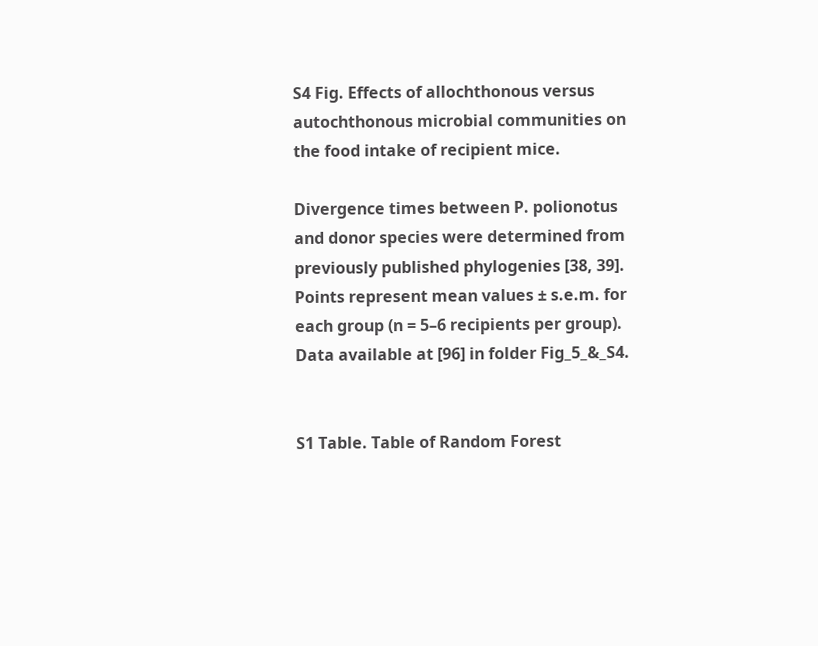S4 Fig. Effects of allochthonous versus autochthonous microbial communities on the food intake of recipient mice.

Divergence times between P. polionotus and donor species were determined from previously published phylogenies [38, 39]. Points represent mean values ± s.e.m. for each group (n = 5–6 recipients per group). Data available at [96] in folder Fig_5_&_S4.


S1 Table. Table of Random Forest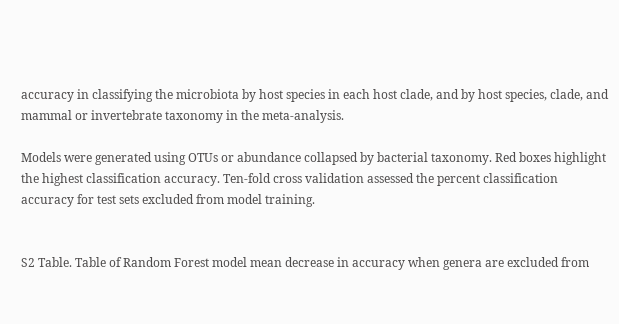accuracy in classifying the microbiota by host species in each host clade, and by host species, clade, and mammal or invertebrate taxonomy in the meta-analysis.

Models were generated using OTUs or abundance collapsed by bacterial taxonomy. Red boxes highlight the highest classification accuracy. Ten-fold cross validation assessed the percent classification accuracy for test sets excluded from model training.


S2 Table. Table of Random Forest model mean decrease in accuracy when genera are excluded from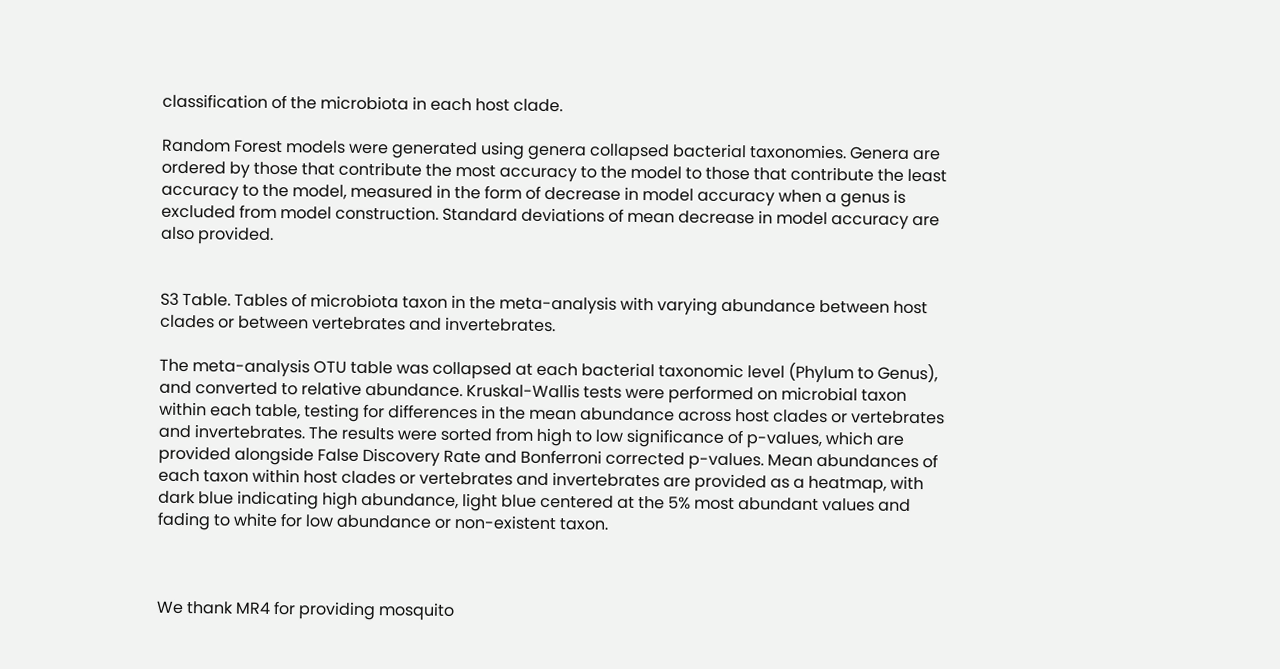classification of the microbiota in each host clade.

Random Forest models were generated using genera collapsed bacterial taxonomies. Genera are ordered by those that contribute the most accuracy to the model to those that contribute the least accuracy to the model, measured in the form of decrease in model accuracy when a genus is excluded from model construction. Standard deviations of mean decrease in model accuracy are also provided.


S3 Table. Tables of microbiota taxon in the meta-analysis with varying abundance between host clades or between vertebrates and invertebrates.

The meta-analysis OTU table was collapsed at each bacterial taxonomic level (Phylum to Genus), and converted to relative abundance. Kruskal-Wallis tests were performed on microbial taxon within each table, testing for differences in the mean abundance across host clades or vertebrates and invertebrates. The results were sorted from high to low significance of p-values, which are provided alongside False Discovery Rate and Bonferroni corrected p-values. Mean abundances of each taxon within host clades or vertebrates and invertebrates are provided as a heatmap, with dark blue indicating high abundance, light blue centered at the 5% most abundant values and fading to white for low abundance or non-existent taxon.



We thank MR4 for providing mosquito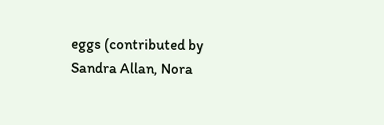eggs (contributed by Sandra Allan, Nora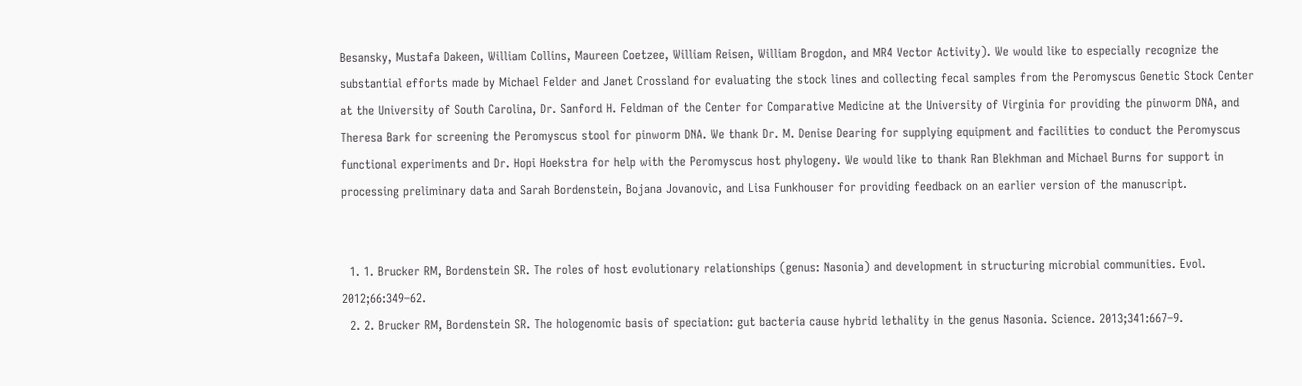Besansky, Mustafa Dakeen, William Collins, Maureen Coetzee, William Reisen, William Brogdon, and MR4 Vector Activity). We would like to especially recognize the substantial efforts made by Michael Felder and Janet Crossland for evaluating the stock lines and collecting fecal samples from the Peromyscus Genetic Stock Center at the University of South Carolina, Dr. Sanford H. Feldman of the Center for Comparative Medicine at the University of Virginia for providing the pinworm DNA, and Theresa Bark for screening the Peromyscus stool for pinworm DNA. We thank Dr. M. Denise Dearing for supplying equipment and facilities to conduct the Peromyscus functional experiments and Dr. Hopi Hoekstra for help with the Peromyscus host phylogeny. We would like to thank Ran Blekhman and Michael Burns for support in processing preliminary data and Sarah Bordenstein, Bojana Jovanovic, and Lisa Funkhouser for providing feedback on an earlier version of the manuscript.


  1. 1. Brucker RM, Bordenstein SR. The roles of host evolutionary relationships (genus: Nasonia) and development in structuring microbial communities. Evol. 2012;66:349–62.
  2. 2. Brucker RM, Bordenstein SR. The hologenomic basis of speciation: gut bacteria cause hybrid lethality in the genus Nasonia. Science. 2013;341:667–9.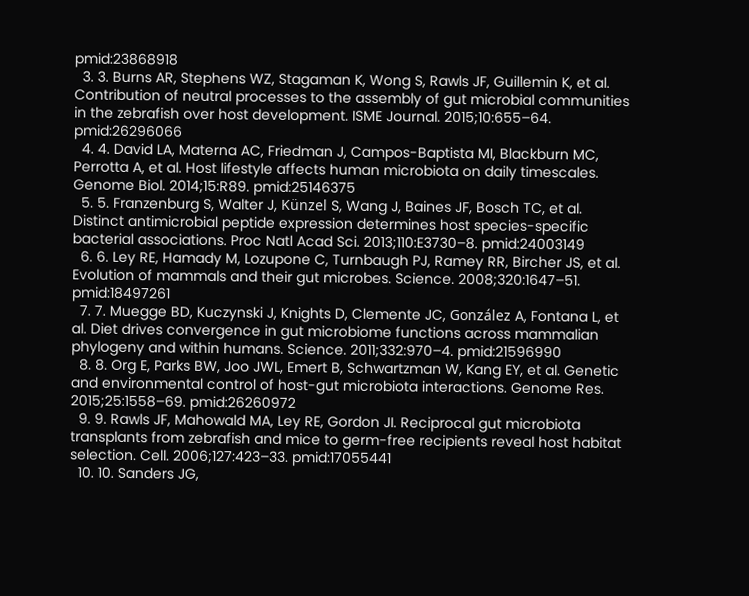pmid:23868918
  3. 3. Burns AR, Stephens WZ, Stagaman K, Wong S, Rawls JF, Guillemin K, et al. Contribution of neutral processes to the assembly of gut microbial communities in the zebrafish over host development. ISME Journal. 2015;10:655–64. pmid:26296066
  4. 4. David LA, Materna AC, Friedman J, Campos-Baptista MI, Blackburn MC, Perrotta A, et al. Host lifestyle affects human microbiota on daily timescales. Genome Biol. 2014;15:R89. pmid:25146375
  5. 5. Franzenburg S, Walter J, Künzel S, Wang J, Baines JF, Bosch TC, et al. Distinct antimicrobial peptide expression determines host species-specific bacterial associations. Proc Natl Acad Sci. 2013;110:E3730–8. pmid:24003149
  6. 6. Ley RE, Hamady M, Lozupone C, Turnbaugh PJ, Ramey RR, Bircher JS, et al. Evolution of mammals and their gut microbes. Science. 2008;320:1647–51. pmid:18497261
  7. 7. Muegge BD, Kuczynski J, Knights D, Clemente JC, González A, Fontana L, et al. Diet drives convergence in gut microbiome functions across mammalian phylogeny and within humans. Science. 2011;332:970–4. pmid:21596990
  8. 8. Org E, Parks BW, Joo JWL, Emert B, Schwartzman W, Kang EY, et al. Genetic and environmental control of host-gut microbiota interactions. Genome Res. 2015;25:1558–69. pmid:26260972
  9. 9. Rawls JF, Mahowald MA, Ley RE, Gordon JI. Reciprocal gut microbiota transplants from zebrafish and mice to germ-free recipients reveal host habitat selection. Cell. 2006;127:423–33. pmid:17055441
  10. 10. Sanders JG,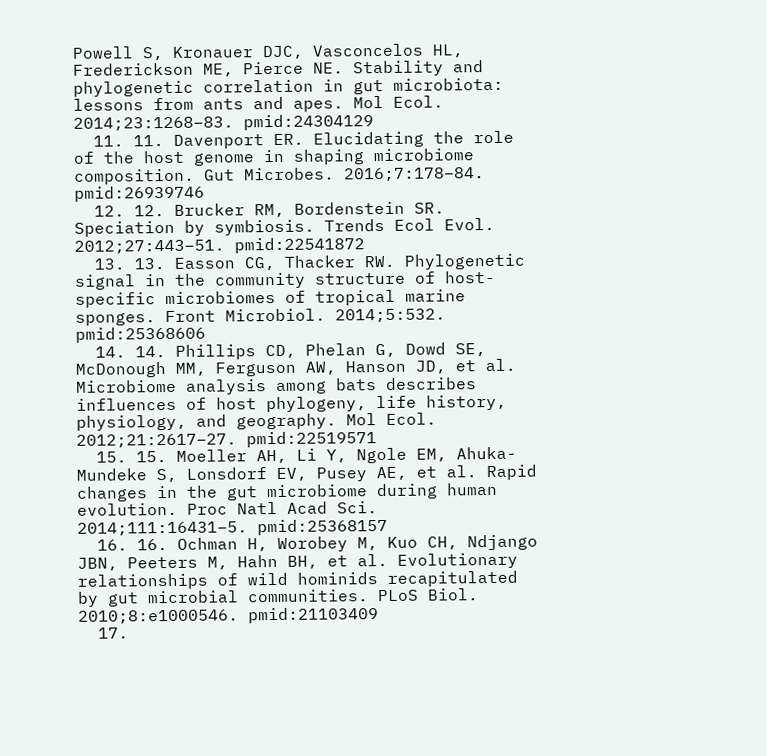Powell S, Kronauer DJC, Vasconcelos HL, Frederickson ME, Pierce NE. Stability and phylogenetic correlation in gut microbiota: lessons from ants and apes. Mol Ecol. 2014;23:1268–83. pmid:24304129
  11. 11. Davenport ER. Elucidating the role of the host genome in shaping microbiome composition. Gut Microbes. 2016;7:178–84. pmid:26939746
  12. 12. Brucker RM, Bordenstein SR. Speciation by symbiosis. Trends Ecol Evol. 2012;27:443–51. pmid:22541872
  13. 13. Easson CG, Thacker RW. Phylogenetic signal in the community structure of host-specific microbiomes of tropical marine sponges. Front Microbiol. 2014;5:532. pmid:25368606
  14. 14. Phillips CD, Phelan G, Dowd SE, McDonough MM, Ferguson AW, Hanson JD, et al. Microbiome analysis among bats describes influences of host phylogeny, life history, physiology, and geography. Mol Ecol. 2012;21:2617–27. pmid:22519571
  15. 15. Moeller AH, Li Y, Ngole EM, Ahuka-Mundeke S, Lonsdorf EV, Pusey AE, et al. Rapid changes in the gut microbiome during human evolution. Proc Natl Acad Sci. 2014;111:16431–5. pmid:25368157
  16. 16. Ochman H, Worobey M, Kuo CH, Ndjango JBN, Peeters M, Hahn BH, et al. Evolutionary relationships of wild hominids recapitulated by gut microbial communities. PLoS Biol. 2010;8:e1000546. pmid:21103409
  17.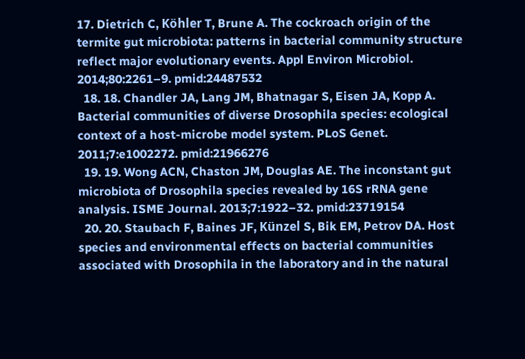17. Dietrich C, Köhler T, Brune A. The cockroach origin of the termite gut microbiota: patterns in bacterial community structure reflect major evolutionary events. Appl Environ Microbiol. 2014;80:2261–9. pmid:24487532
  18. 18. Chandler JA, Lang JM, Bhatnagar S, Eisen JA, Kopp A. Bacterial communities of diverse Drosophila species: ecological context of a host-microbe model system. PLoS Genet. 2011;7:e1002272. pmid:21966276
  19. 19. Wong ACN, Chaston JM, Douglas AE. The inconstant gut microbiota of Drosophila species revealed by 16S rRNA gene analysis. ISME Journal. 2013;7:1922–32. pmid:23719154
  20. 20. Staubach F, Baines JF, Künzel S, Bik EM, Petrov DA. Host species and environmental effects on bacterial communities associated with Drosophila in the laboratory and in the natural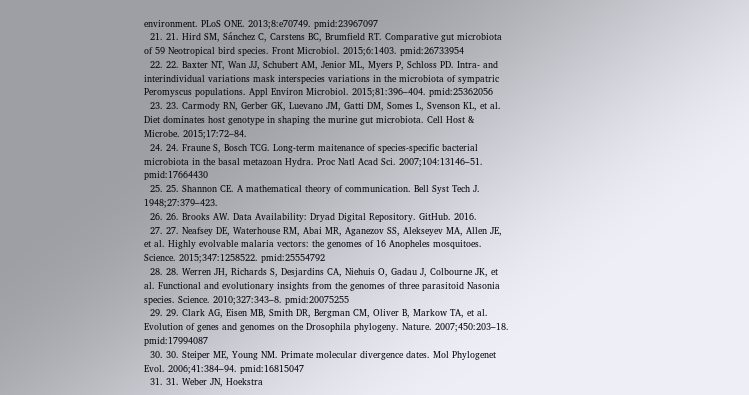environment. PLoS ONE. 2013;8:e70749. pmid:23967097
  21. 21. Hird SM, Sánchez C, Carstens BC, Brumfield RT. Comparative gut microbiota of 59 Neotropical bird species. Front Microbiol. 2015;6:1403. pmid:26733954
  22. 22. Baxter NT, Wan JJ, Schubert AM, Jenior ML, Myers P, Schloss PD. Intra- and interindividual variations mask interspecies variations in the microbiota of sympatric Peromyscus populations. Appl Environ Microbiol. 2015;81:396–404. pmid:25362056
  23. 23. Carmody RN, Gerber GK, Luevano JM, Gatti DM, Somes L, Svenson KL, et al. Diet dominates host genotype in shaping the murine gut microbiota. Cell Host & Microbe. 2015;17:72–84.
  24. 24. Fraune S, Bosch TCG. Long-term maitenance of species-specific bacterial microbiota in the basal metazoan Hydra. Proc Natl Acad Sci. 2007;104:13146–51. pmid:17664430
  25. 25. Shannon CE. A mathematical theory of communication. Bell Syst Tech J. 1948;27:379–423.
  26. 26. Brooks AW. Data Availability: Dryad Digital Repository. GitHub. 2016.
  27. 27. Neafsey DE, Waterhouse RM, Abai MR, Aganezov SS, Alekseyev MA, Allen JE, et al. Highly evolvable malaria vectors: the genomes of 16 Anopheles mosquitoes. Science. 2015;347:1258522. pmid:25554792
  28. 28. Werren JH, Richards S, Desjardins CA, Niehuis O, Gadau J, Colbourne JK, et al. Functional and evolutionary insights from the genomes of three parasitoid Nasonia species. Science. 2010;327:343–8. pmid:20075255
  29. 29. Clark AG, Eisen MB, Smith DR, Bergman CM, Oliver B, Markow TA, et al. Evolution of genes and genomes on the Drosophila phylogeny. Nature. 2007;450:203–18. pmid:17994087
  30. 30. Steiper ME, Young NM. Primate molecular divergence dates. Mol Phylogenet Evol. 2006;41:384–94. pmid:16815047
  31. 31. Weber JN, Hoekstra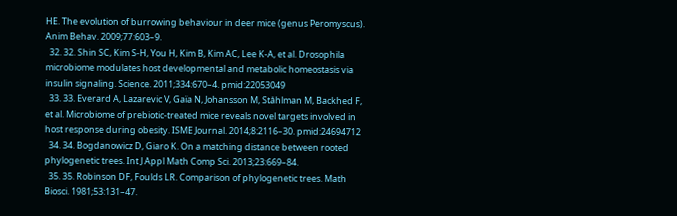HE. The evolution of burrowing behaviour in deer mice (genus Peromyscus). Anim Behav. 2009;77:603–9.
  32. 32. Shin SC, Kim S-H, You H, Kim B, Kim AC, Lee K-A, et al. Drosophila microbiome modulates host developmental and metabolic homeostasis via insulin signaling. Science. 2011;334:670–4. pmid:22053049
  33. 33. Everard A, Lazarevic V, Gaïa N, Johansson M, Ståhlman M, Backhed F, et al. Microbiome of prebiotic-treated mice reveals novel targets involved in host response during obesity. ISME Journal. 2014;8:2116–30. pmid:24694712
  34. 34. Bogdanowicz D, Giaro K. On a matching distance between rooted phylogenetic trees. Int J Appl Math Comp Sci. 2013;23:669–84.
  35. 35. Robinson DF, Foulds LR. Comparison of phylogenetic trees. Math Biosci. 1981;53:131–47.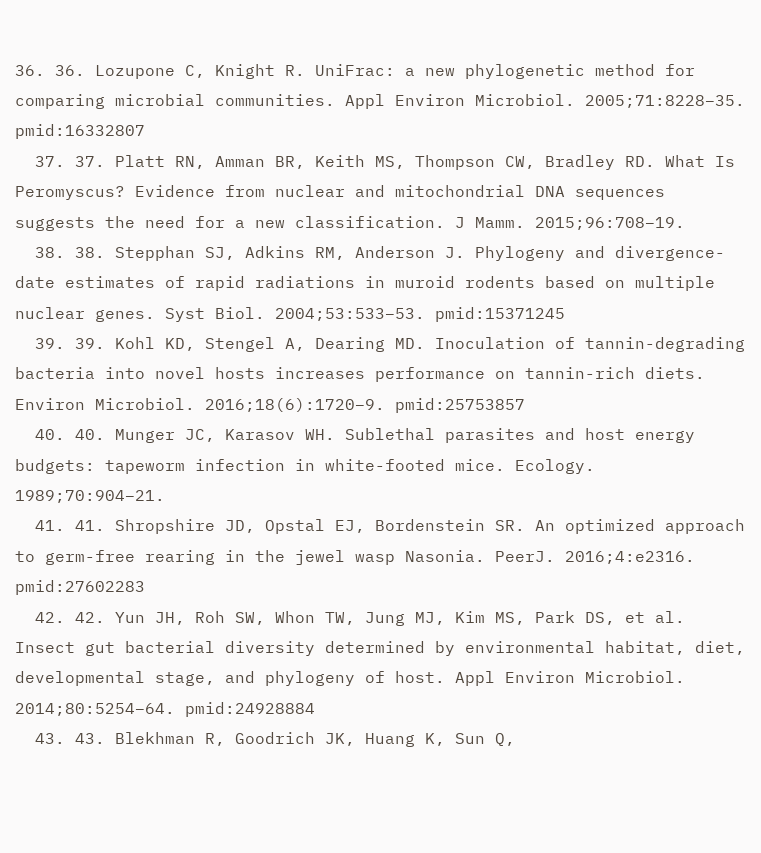36. 36. Lozupone C, Knight R. UniFrac: a new phylogenetic method for comparing microbial communities. Appl Environ Microbiol. 2005;71:8228–35. pmid:16332807
  37. 37. Platt RN, Amman BR, Keith MS, Thompson CW, Bradley RD. What Is Peromyscus? Evidence from nuclear and mitochondrial DNA sequences suggests the need for a new classification. J Mamm. 2015;96:708–19.
  38. 38. Stepphan SJ, Adkins RM, Anderson J. Phylogeny and divergence-date estimates of rapid radiations in muroid rodents based on multiple nuclear genes. Syst Biol. 2004;53:533–53. pmid:15371245
  39. 39. Kohl KD, Stengel A, Dearing MD. Inoculation of tannin-degrading bacteria into novel hosts increases performance on tannin-rich diets. Environ Microbiol. 2016;18(6):1720–9. pmid:25753857
  40. 40. Munger JC, Karasov WH. Sublethal parasites and host energy budgets: tapeworm infection in white-footed mice. Ecology. 1989;70:904–21.
  41. 41. Shropshire JD, Opstal EJ, Bordenstein SR. An optimized approach to germ-free rearing in the jewel wasp Nasonia. PeerJ. 2016;4:e2316. pmid:27602283
  42. 42. Yun JH, Roh SW, Whon TW, Jung MJ, Kim MS, Park DS, et al. Insect gut bacterial diversity determined by environmental habitat, diet, developmental stage, and phylogeny of host. Appl Environ Microbiol. 2014;80:5254–64. pmid:24928884
  43. 43. Blekhman R, Goodrich JK, Huang K, Sun Q,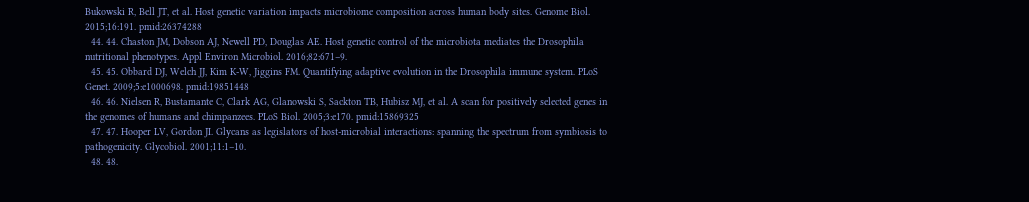Bukowski R, Bell JT, et al. Host genetic variation impacts microbiome composition across human body sites. Genome Biol. 2015;16:191. pmid:26374288
  44. 44. Chaston JM, Dobson AJ, Newell PD, Douglas AE. Host genetic control of the microbiota mediates the Drosophila nutritional phenotypes. Appl Environ Microbiol. 2016;82:671–9.
  45. 45. Obbard DJ, Welch JJ, Kim K-W, Jiggins FM. Quantifying adaptive evolution in the Drosophila immune system. PLoS Genet. 2009;5:e1000698. pmid:19851448
  46. 46. Nielsen R, Bustamante C, Clark AG, Glanowski S, Sackton TB, Hubisz MJ, et al. A scan for positively selected genes in the genomes of humans and chimpanzees. PLoS Biol. 2005;3:e170. pmid:15869325
  47. 47. Hooper LV, Gordon JI. Glycans as legislators of host-microbial interactions: spanning the spectrum from symbiosis to pathogenicity. Glycobiol. 2001;11:1–10.
  48. 48.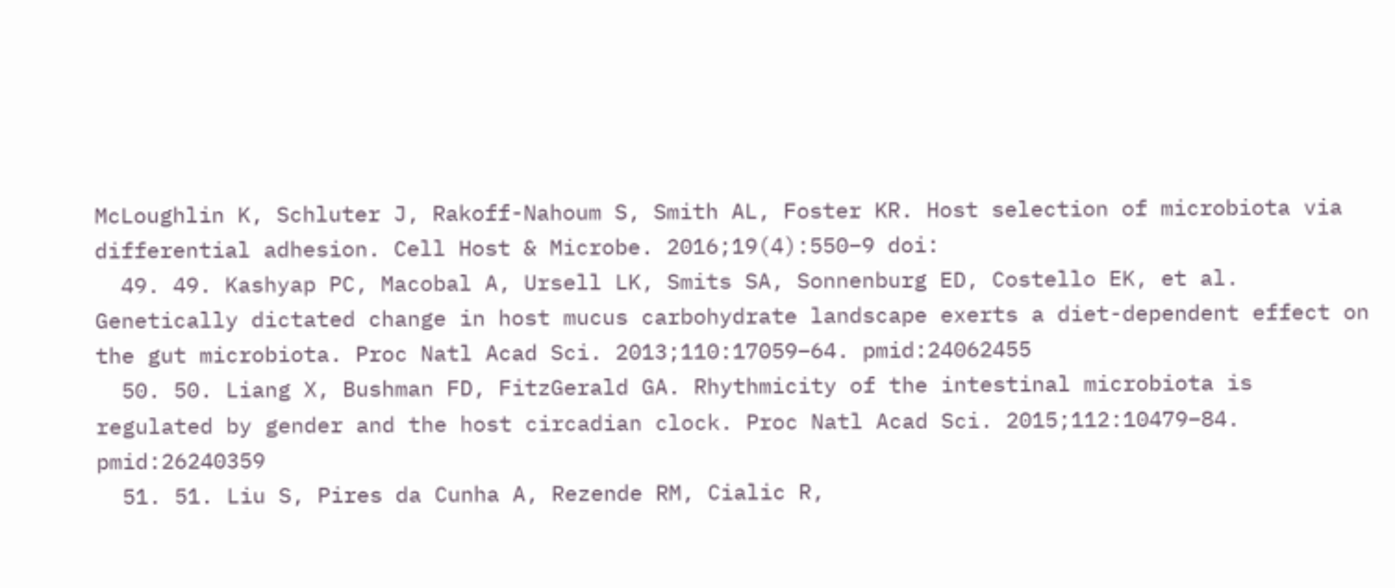McLoughlin K, Schluter J, Rakoff-Nahoum S, Smith AL, Foster KR. Host selection of microbiota via differential adhesion. Cell Host & Microbe. 2016;19(4):550–9 doi:
  49. 49. Kashyap PC, Macobal A, Ursell LK, Smits SA, Sonnenburg ED, Costello EK, et al. Genetically dictated change in host mucus carbohydrate landscape exerts a diet-dependent effect on the gut microbiota. Proc Natl Acad Sci. 2013;110:17059–64. pmid:24062455
  50. 50. Liang X, Bushman FD, FitzGerald GA. Rhythmicity of the intestinal microbiota is regulated by gender and the host circadian clock. Proc Natl Acad Sci. 2015;112:10479–84. pmid:26240359
  51. 51. Liu S, Pires da Cunha A, Rezende RM, Cialic R,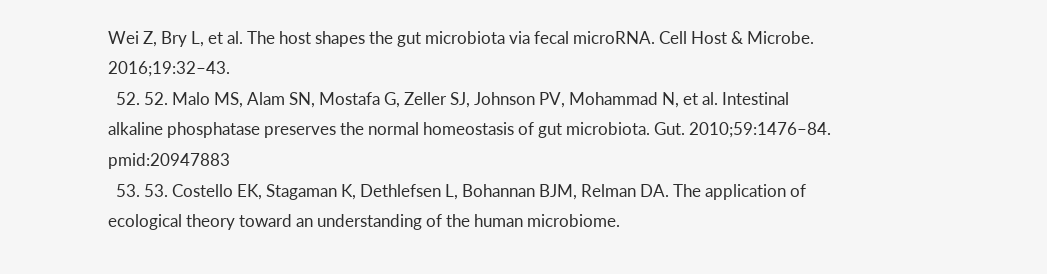Wei Z, Bry L, et al. The host shapes the gut microbiota via fecal microRNA. Cell Host & Microbe. 2016;19:32–43.
  52. 52. Malo MS, Alam SN, Mostafa G, Zeller SJ, Johnson PV, Mohammad N, et al. Intestinal alkaline phosphatase preserves the normal homeostasis of gut microbiota. Gut. 2010;59:1476–84. pmid:20947883
  53. 53. Costello EK, Stagaman K, Dethlefsen L, Bohannan BJM, Relman DA. The application of ecological theory toward an understanding of the human microbiome.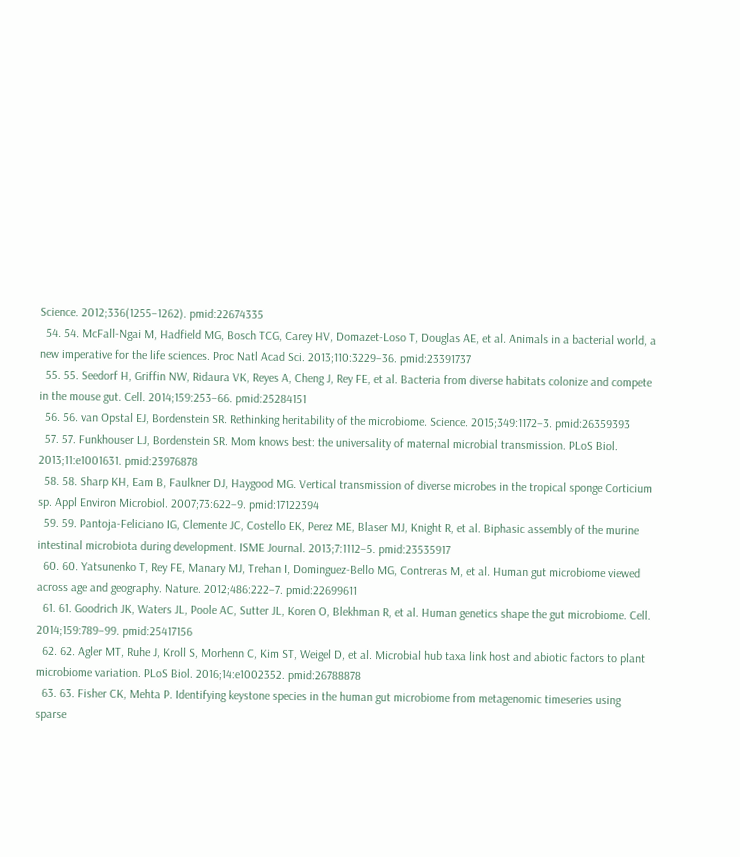Science. 2012;336(1255–1262). pmid:22674335
  54. 54. McFall-Ngai M, Hadfield MG, Bosch TCG, Carey HV, Domazet-Loso T, Douglas AE, et al. Animals in a bacterial world, a new imperative for the life sciences. Proc Natl Acad Sci. 2013;110:3229–36. pmid:23391737
  55. 55. Seedorf H, Griffin NW, Ridaura VK, Reyes A, Cheng J, Rey FE, et al. Bacteria from diverse habitats colonize and compete in the mouse gut. Cell. 2014;159:253–66. pmid:25284151
  56. 56. van Opstal EJ, Bordenstein SR. Rethinking heritability of the microbiome. Science. 2015;349:1172–3. pmid:26359393
  57. 57. Funkhouser LJ, Bordenstein SR. Mom knows best: the universality of maternal microbial transmission. PLoS Biol. 2013;11:e1001631. pmid:23976878
  58. 58. Sharp KH, Eam B, Faulkner DJ, Haygood MG. Vertical transmission of diverse microbes in the tropical sponge Corticium sp. Appl Environ Microbiol. 2007;73:622–9. pmid:17122394
  59. 59. Pantoja-Feliciano IG, Clemente JC, Costello EK, Perez ME, Blaser MJ, Knight R, et al. Biphasic assembly of the murine intestinal microbiota during development. ISME Journal. 2013;7:1112–5. pmid:23535917
  60. 60. Yatsunenko T, Rey FE, Manary MJ, Trehan I, Dominguez-Bello MG, Contreras M, et al. Human gut microbiome viewed across age and geography. Nature. 2012;486:222–7. pmid:22699611
  61. 61. Goodrich JK, Waters JL, Poole AC, Sutter JL, Koren O, Blekhman R, et al. Human genetics shape the gut microbiome. Cell. 2014;159:789–99. pmid:25417156
  62. 62. Agler MT, Ruhe J, Kroll S, Morhenn C, Kim ST, Weigel D, et al. Microbial hub taxa link host and abiotic factors to plant microbiome variation. PLoS Biol. 2016;14:e1002352. pmid:26788878
  63. 63. Fisher CK, Mehta P. Identifying keystone species in the human gut microbiome from metagenomic timeseries using sparse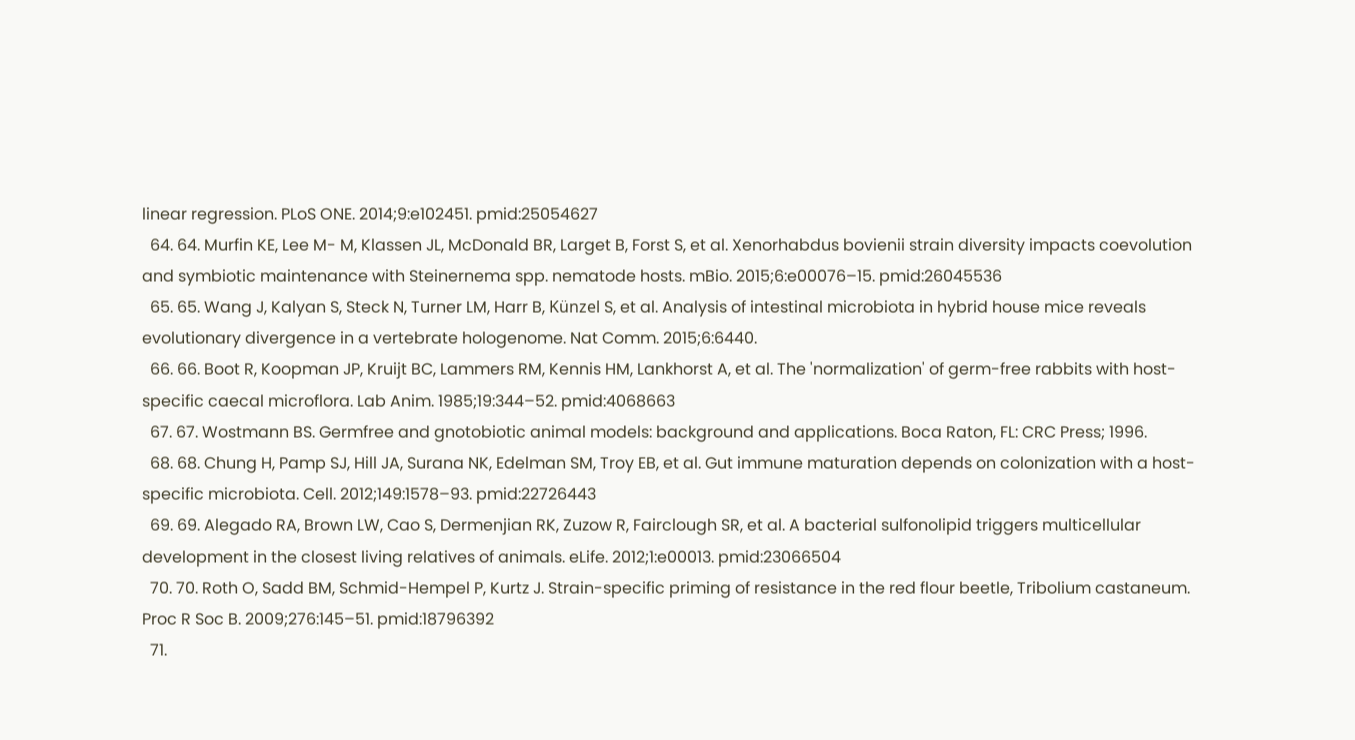linear regression. PLoS ONE. 2014;9:e102451. pmid:25054627
  64. 64. Murfin KE, Lee M- M, Klassen JL, McDonald BR, Larget B, Forst S, et al. Xenorhabdus bovienii strain diversity impacts coevolution and symbiotic maintenance with Steinernema spp. nematode hosts. mBio. 2015;6:e00076–15. pmid:26045536
  65. 65. Wang J, Kalyan S, Steck N, Turner LM, Harr B, Künzel S, et al. Analysis of intestinal microbiota in hybrid house mice reveals evolutionary divergence in a vertebrate hologenome. Nat Comm. 2015;6:6440.
  66. 66. Boot R, Koopman JP, Kruijt BC, Lammers RM, Kennis HM, Lankhorst A, et al. The 'normalization' of germ-free rabbits with host-specific caecal microflora. Lab Anim. 1985;19:344–52. pmid:4068663
  67. 67. Wostmann BS. Germfree and gnotobiotic animal models: background and applications. Boca Raton, FL: CRC Press; 1996.
  68. 68. Chung H, Pamp SJ, Hill JA, Surana NK, Edelman SM, Troy EB, et al. Gut immune maturation depends on colonization with a host-specific microbiota. Cell. 2012;149:1578–93. pmid:22726443
  69. 69. Alegado RA, Brown LW, Cao S, Dermenjian RK, Zuzow R, Fairclough SR, et al. A bacterial sulfonolipid triggers multicellular development in the closest living relatives of animals. eLife. 2012;1:e00013. pmid:23066504
  70. 70. Roth O, Sadd BM, Schmid-Hempel P, Kurtz J. Strain-specific priming of resistance in the red flour beetle, Tribolium castaneum. Proc R Soc B. 2009;276:145–51. pmid:18796392
  71.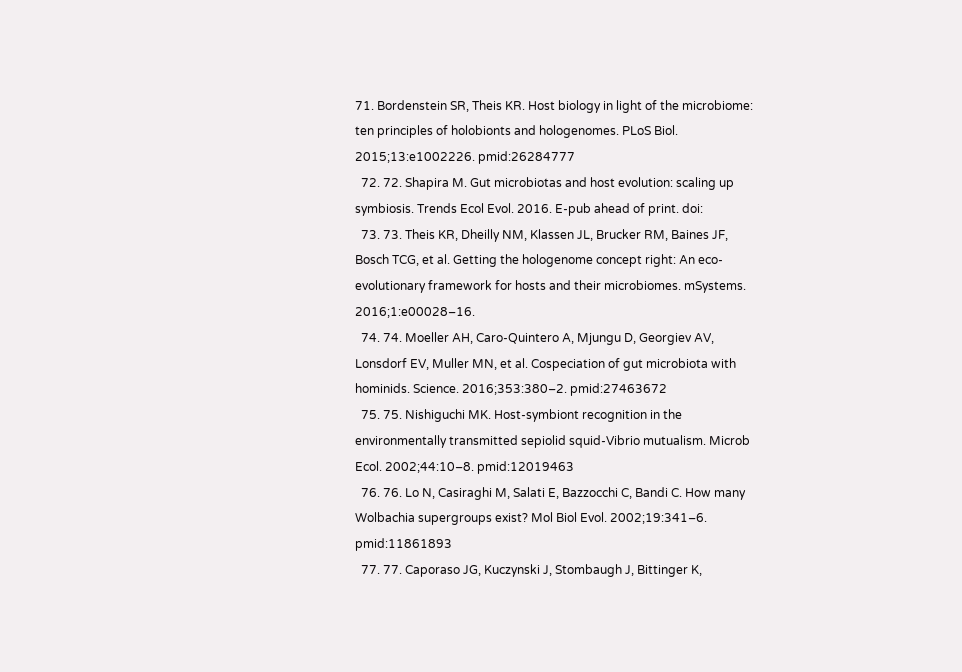71. Bordenstein SR, Theis KR. Host biology in light of the microbiome: ten principles of holobionts and hologenomes. PLoS Biol. 2015;13:e1002226. pmid:26284777
  72. 72. Shapira M. Gut microbiotas and host evolution: scaling up symbiosis. Trends Ecol Evol. 2016. E-pub ahead of print. doi:
  73. 73. Theis KR, Dheilly NM, Klassen JL, Brucker RM, Baines JF, Bosch TCG, et al. Getting the hologenome concept right: An eco-evolutionary framework for hosts and their microbiomes. mSystems. 2016;1:e00028–16.
  74. 74. Moeller AH, Caro-Quintero A, Mjungu D, Georgiev AV, Lonsdorf EV, Muller MN, et al. Cospeciation of gut microbiota with hominids. Science. 2016;353:380–2. pmid:27463672
  75. 75. Nishiguchi MK. Host-symbiont recognition in the environmentally transmitted sepiolid squid-Vibrio mutualism. Microb Ecol. 2002;44:10–8. pmid:12019463
  76. 76. Lo N, Casiraghi M, Salati E, Bazzocchi C, Bandi C. How many Wolbachia supergroups exist? Mol Biol Evol. 2002;19:341–6. pmid:11861893
  77. 77. Caporaso JG, Kuczynski J, Stombaugh J, Bittinger K,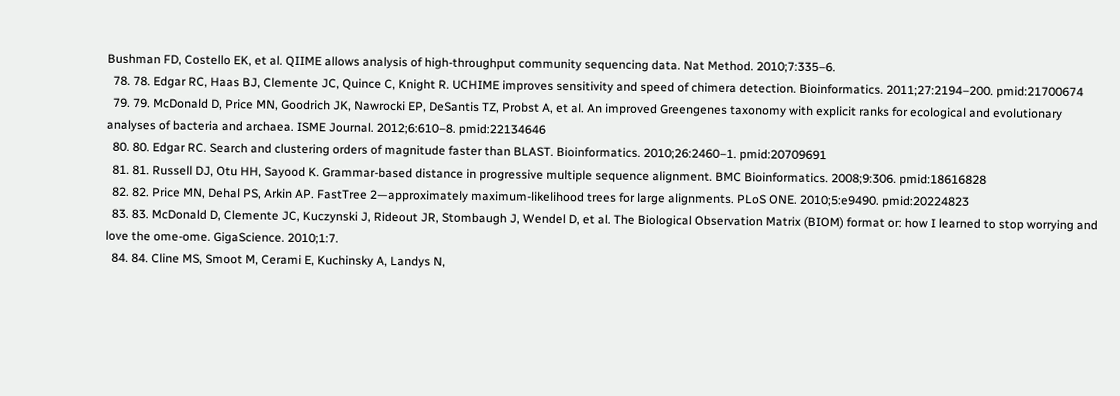Bushman FD, Costello EK, et al. QIIME allows analysis of high-throughput community sequencing data. Nat Method. 2010;7:335–6.
  78. 78. Edgar RC, Haas BJ, Clemente JC, Quince C, Knight R. UCHIME improves sensitivity and speed of chimera detection. Bioinformatics. 2011;27:2194–200. pmid:21700674
  79. 79. McDonald D, Price MN, Goodrich JK, Nawrocki EP, DeSantis TZ, Probst A, et al. An improved Greengenes taxonomy with explicit ranks for ecological and evolutionary analyses of bacteria and archaea. ISME Journal. 2012;6:610–8. pmid:22134646
  80. 80. Edgar RC. Search and clustering orders of magnitude faster than BLAST. Bioinformatics. 2010;26:2460–1. pmid:20709691
  81. 81. Russell DJ, Otu HH, Sayood K. Grammar-based distance in progressive multiple sequence alignment. BMC Bioinformatics. 2008;9:306. pmid:18616828
  82. 82. Price MN, Dehal PS, Arkin AP. FastTree 2—approximately maximum-likelihood trees for large alignments. PLoS ONE. 2010;5:e9490. pmid:20224823
  83. 83. McDonald D, Clemente JC, Kuczynski J, Rideout JR, Stombaugh J, Wendel D, et al. The Biological Observation Matrix (BIOM) format or: how I learned to stop worrying and love the ome-ome. GigaScience. 2010;1:7.
  84. 84. Cline MS, Smoot M, Cerami E, Kuchinsky A, Landys N,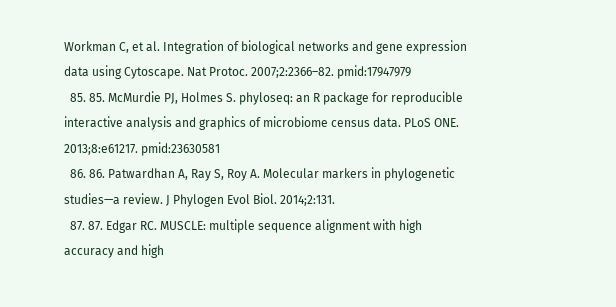Workman C, et al. Integration of biological networks and gene expression data using Cytoscape. Nat Protoc. 2007;2:2366–82. pmid:17947979
  85. 85. McMurdie PJ, Holmes S. phyloseq: an R package for reproducible interactive analysis and graphics of microbiome census data. PLoS ONE. 2013;8:e61217. pmid:23630581
  86. 86. Patwardhan A, Ray S, Roy A. Molecular markers in phylogenetic studies—a review. J Phylogen Evol Biol. 2014;2:131.
  87. 87. Edgar RC. MUSCLE: multiple sequence alignment with high accuracy and high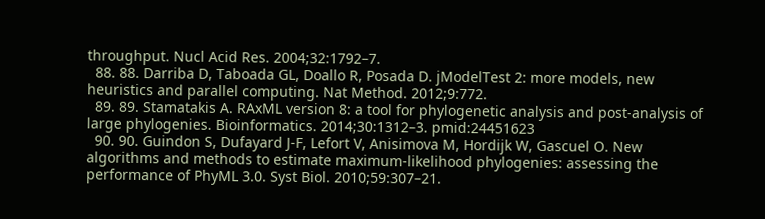throughput. Nucl Acid Res. 2004;32:1792–7.
  88. 88. Darriba D, Taboada GL, Doallo R, Posada D. jModelTest 2: more models, new heuristics and parallel computing. Nat Method. 2012;9:772.
  89. 89. Stamatakis A. RAxML version 8: a tool for phylogenetic analysis and post-analysis of large phylogenies. Bioinformatics. 2014;30:1312–3. pmid:24451623
  90. 90. Guindon S, Dufayard J-F, Lefort V, Anisimova M, Hordijk W, Gascuel O. New algorithms and methods to estimate maximum-likelihood phylogenies: assessing the performance of PhyML 3.0. Syst Biol. 2010;59:307–21.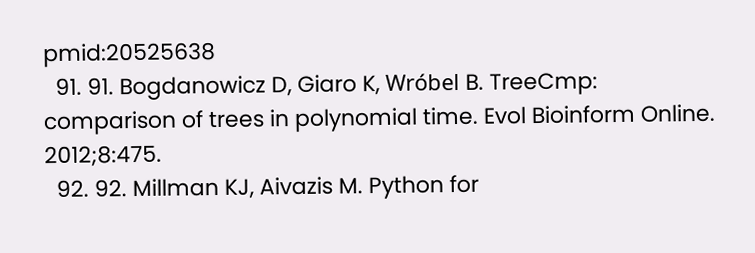pmid:20525638
  91. 91. Bogdanowicz D, Giaro K, Wróbel B. TreeCmp: comparison of trees in polynomial time. Evol Bioinform Online. 2012;8:475.
  92. 92. Millman KJ, Aivazis M. Python for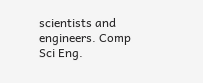scientists and engineers. Comp Sci Eng.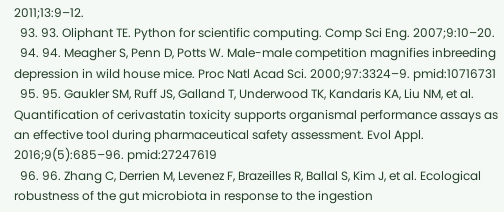2011;13:9–12.
  93. 93. Oliphant TE. Python for scientific computing. Comp Sci Eng. 2007;9:10–20.
  94. 94. Meagher S, Penn D, Potts W. Male-male competition magnifies inbreeding depression in wild house mice. Proc Natl Acad Sci. 2000;97:3324–9. pmid:10716731
  95. 95. Gaukler SM, Ruff JS, Galland T, Underwood TK, Kandaris KA, Liu NM, et al. Quantification of cerivastatin toxicity supports organismal performance assays as an effective tool during pharmaceutical safety assessment. Evol Appl. 2016;9(5):685–96. pmid:27247619
  96. 96. Zhang C, Derrien M, Levenez F, Brazeilles R, Ballal S, Kim J, et al. Ecological robustness of the gut microbiota in response to the ingestion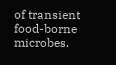of transient food-borne microbes.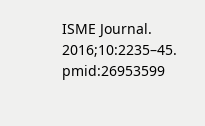ISME Journal. 2016;10:2235–45. pmid:26953599